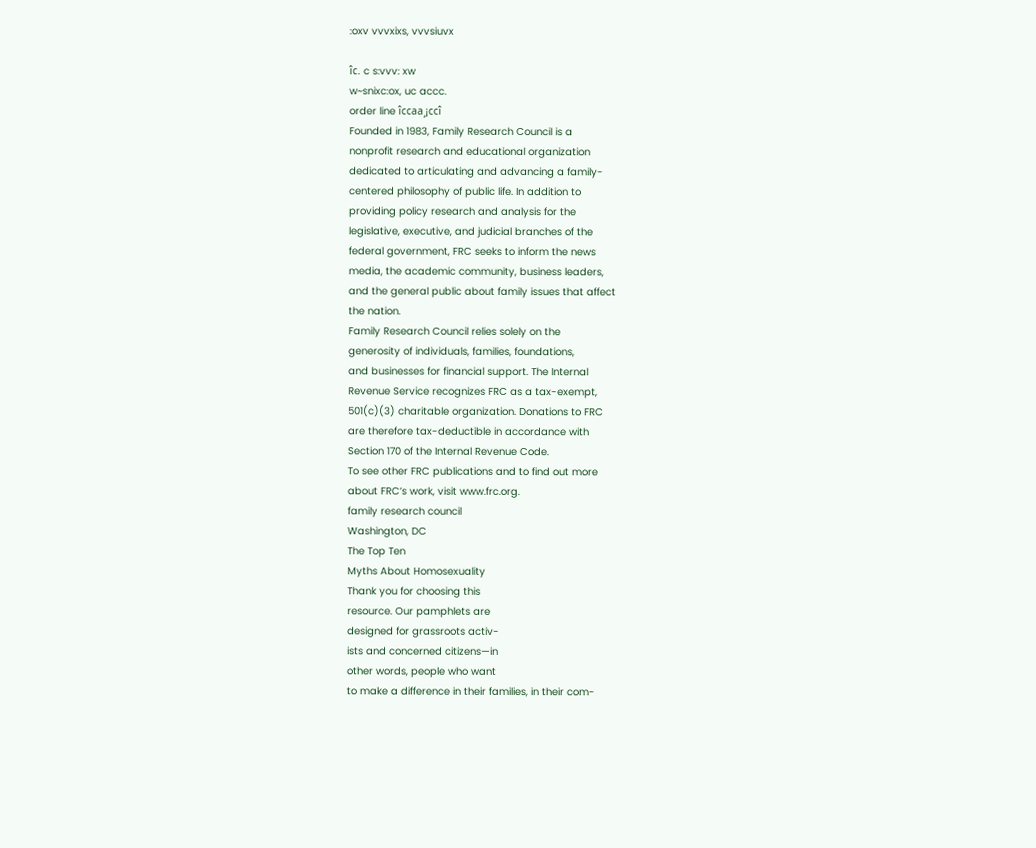:oxv vvvxixs, vvvsiuvx

îc. c s:vvv: xw
w~snixc:ox, uc accc.
order line îccaa¸¡ccî
Founded in 1983, Family Research Council is a
nonprofit research and educational organization
dedicated to articulating and advancing a family-
centered philosophy of public life. In addition to
providing policy research and analysis for the
legislative, executive, and judicial branches of the
federal government, FRC seeks to inform the news
media, the academic community, business leaders,
and the general public about family issues that affect
the nation.
Family Research Council relies solely on the
generosity of individuals, families, foundations,
and businesses for financial support. The Internal
Revenue Service recognizes FRC as a tax-exempt,
501(c)(3) charitable organization. Donations to FRC
are therefore tax-deductible in accordance with
Section 170 of the Internal Revenue Code.
To see other FRC publications and to find out more
about FRC’s work, visit www.frc.org.
family research council
Washington, DC
The Top Ten
Myths About Homosexuality
Thank you for choosing this
resource. Our pamphlets are
designed for grassroots activ-
ists and concerned citizens—in
other words, people who want
to make a difference in their families, in their com-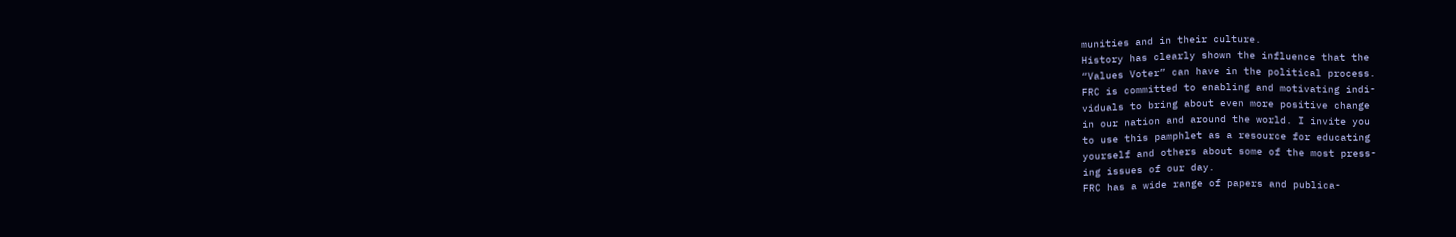munities and in their culture.
History has clearly shown the influence that the
“Values Voter” can have in the political process.
FRC is committed to enabling and motivating indi-
viduals to bring about even more positive change
in our nation and around the world. I invite you
to use this pamphlet as a resource for educating
yourself and others about some of the most press-
ing issues of our day.
FRC has a wide range of papers and publica-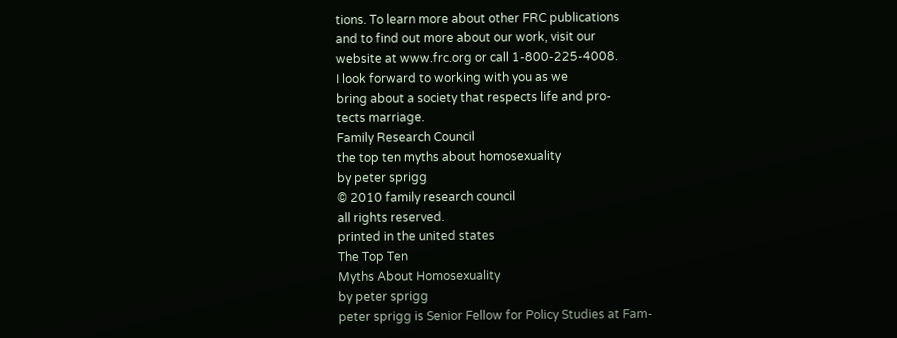tions. To learn more about other FRC publications
and to find out more about our work, visit our
website at www.frc.org or call 1-800-225-4008.
I look forward to working with you as we
bring about a society that respects life and pro-
tects marriage.
Family Research Council
the top ten myths about homosexuality
by peter sprigg
© 2010 family research council
all rights reserved.
printed in the united states
The Top Ten
Myths About Homosexuality
by peter sprigg
peter sprigg is Senior Fellow for Policy Studies at Fam-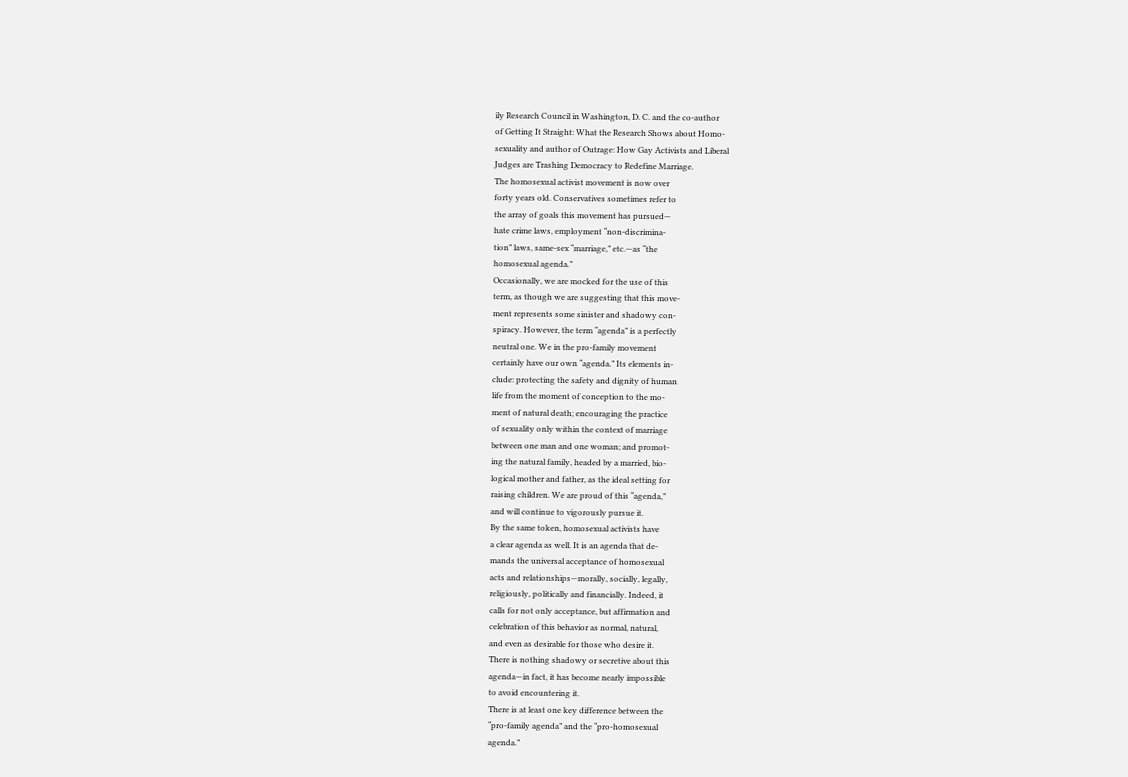ily Research Council in Washington, D. C. and the co-author
of Getting It Straight: What the Research Shows about Homo-
sexuality and author of Outrage: How Gay Activists and Liberal
Judges are Trashing Democracy to Redefine Marriage.
The homosexual activist movement is now over
forty years old. Conservatives sometimes refer to
the array of goals this movement has pursued—
hate crime laws, employment “non-discrimina-
tion” laws, same-sex “marriage,” etc.—as “the
homosexual agenda.”
Occasionally, we are mocked for the use of this
term, as though we are suggesting that this move-
ment represents some sinister and shadowy con-
spiracy. However, the term “agenda” is a perfectly
neutral one. We in the pro-family movement
certainly have our own “agenda.” Its elements in-
clude: protecting the safety and dignity of human
life from the moment of conception to the mo-
ment of natural death; encouraging the practice
of sexuality only within the context of marriage
between one man and one woman; and promot-
ing the natural family, headed by a married, bio-
logical mother and father, as the ideal setting for
raising children. We are proud of this “agenda,”
and will continue to vigorously pursue it.
By the same token, homosexual activists have
a clear agenda as well. It is an agenda that de-
mands the universal acceptance of homosexual
acts and relationships—morally, socially, legally,
religiously, politically and financially. Indeed, it
calls for not only acceptance, but affirmation and
celebration of this behavior as normal, natural,
and even as desirable for those who desire it.
There is nothing shadowy or secretive about this
agenda—in fact, it has become nearly impossible
to avoid encountering it.
There is at least one key difference between the
“pro-family agenda” and the “pro-homosexual
agenda.”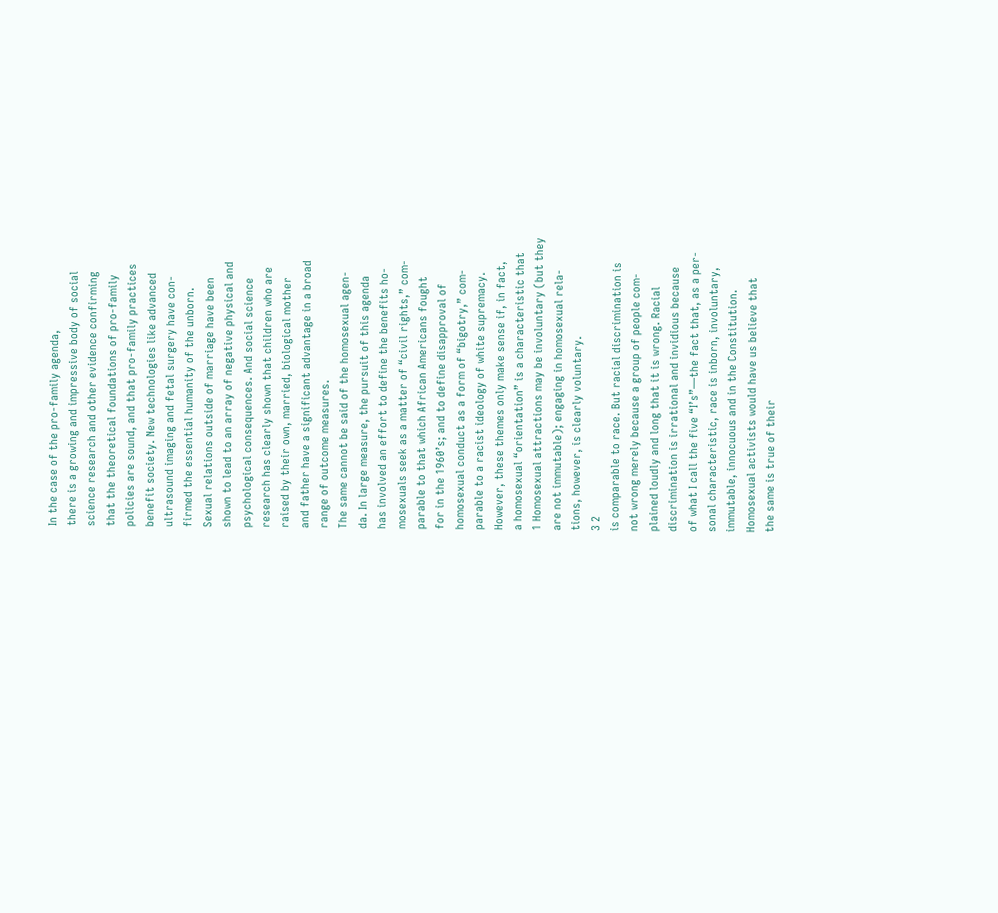In the case of the pro-family agenda,
there is a growing and impressive body of social
science research and other evidence confirming
that the theoretical foundations of pro-family
policies are sound, and that pro-family practices
benefit society. New technologies like advanced
ultrasound imaging and fetal surgery have con-
firmed the essential humanity of the unborn.
Sexual relations outside of marriage have been
shown to lead to an array of negative physical and
psychological consequences. And social science
research has clearly shown that children who are
raised by their own, married, biological mother
and father have a significant advantage in a broad
range of outcome measures.
The same cannot be said of the homosexual agen-
da. In large measure, the pursuit of this agenda
has involved an effort to define the benefits ho-
mosexuals seek as a matter of “civil rights,” com-
parable to that which African Americans fought
for in the 1960’s; and to define disapproval of
homosexual conduct as a form of “bigotry,” com-
parable to a racist ideology of white supremacy.
However, these themes only make sense if, in fact,
a homosexual “orientation” is a characteristic that
1 Homosexual attractions may be involuntary (but they
are not immutable); engaging in homosexual rela-
tions, however, is clearly voluntary.
3 2
is comparable to race. But racial discrimination is
not wrong merely because a group of people com-
plained loudly and long that it is wrong. Racial
discrimination is irrational and invidious because
of what I call the five “I’s”—the fact that, as a per-
sonal characteristic, race is inborn, involuntary,
immutable, innocuous and in the Constitution.
Homosexual activists would have us believe that
the same is true of their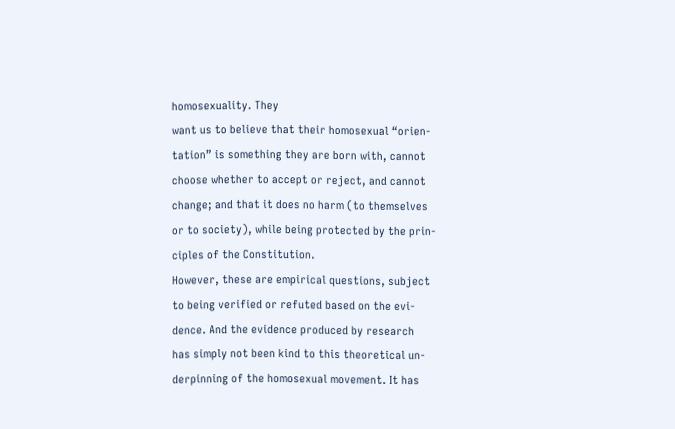homosexuality. They
want us to believe that their homosexual “orien-
tation” is something they are born with, cannot
choose whether to accept or reject, and cannot
change; and that it does no harm (to themselves
or to society), while being protected by the prin-
ciples of the Constitution.
However, these are empirical questions, subject
to being verified or refuted based on the evi-
dence. And the evidence produced by research
has simply not been kind to this theoretical un-
derpinning of the homosexual movement. It has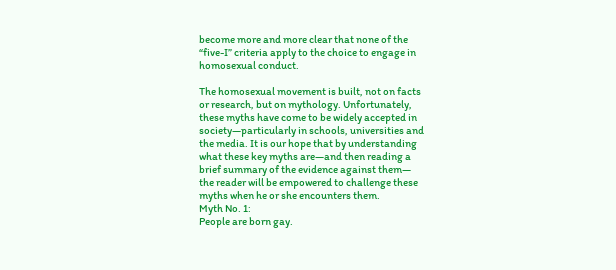become more and more clear that none of the
“five-I” criteria apply to the choice to engage in
homosexual conduct.

The homosexual movement is built, not on facts
or research, but on mythology. Unfortunately,
these myths have come to be widely accepted in
society—particularly in schools, universities and
the media. It is our hope that by understanding
what these key myths are—and then reading a
brief summary of the evidence against them—
the reader will be empowered to challenge these
myths when he or she encounters them.
Myth No. 1:
People are born gay.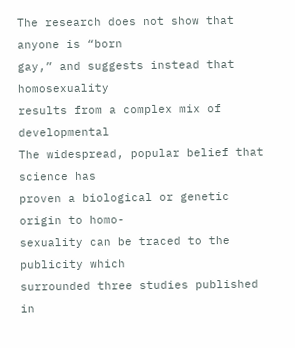The research does not show that anyone is “born
gay,” and suggests instead that homosexuality
results from a complex mix of developmental
The widespread, popular belief that science has
proven a biological or genetic origin to homo-
sexuality can be traced to the publicity which
surrounded three studies published in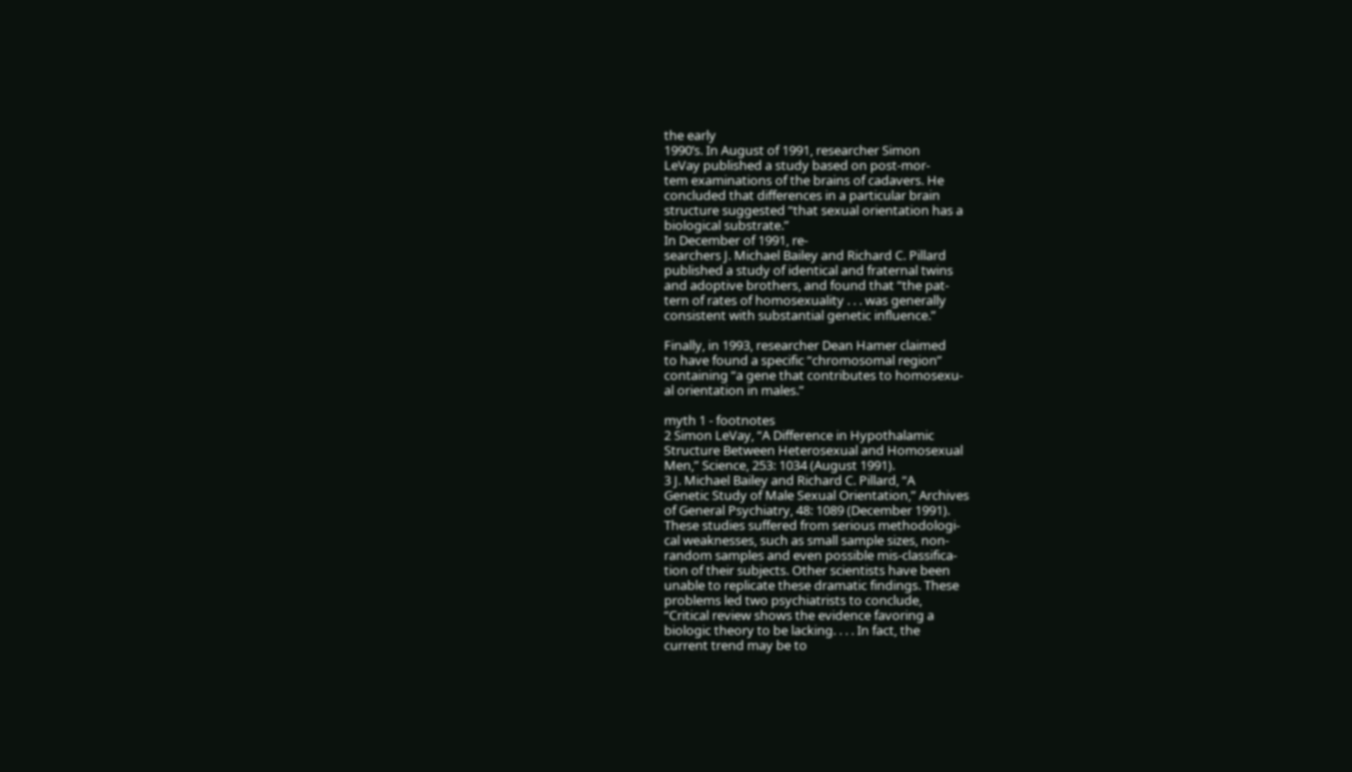the early
1990’s. In August of 1991, researcher Simon
LeVay published a study based on post-mor-
tem examinations of the brains of cadavers. He
concluded that differences in a particular brain
structure suggested “that sexual orientation has a
biological substrate.”
In December of 1991, re-
searchers J. Michael Bailey and Richard C. Pillard
published a study of identical and fraternal twins
and adoptive brothers, and found that “the pat-
tern of rates of homosexuality . . . was generally
consistent with substantial genetic influence.”

Finally, in 1993, researcher Dean Hamer claimed
to have found a specific “chromosomal region”
containing “a gene that contributes to homosexu-
al orientation in males.”

myth 1 - footnotes
2 Simon LeVay, “A Difference in Hypothalamic
Structure Between Heterosexual and Homosexual
Men,” Science, 253: 1034 (August 1991).
3 J. Michael Bailey and Richard C. Pillard, “A
Genetic Study of Male Sexual Orientation,” Archives
of General Psychiatry, 48: 1089 (December 1991).
These studies suffered from serious methodologi-
cal weaknesses, such as small sample sizes, non-
random samples and even possible mis-classifica-
tion of their subjects. Other scientists have been
unable to replicate these dramatic findings. These
problems led two psychiatrists to conclude,
“Critical review shows the evidence favoring a
biologic theory to be lacking. . . . In fact, the
current trend may be to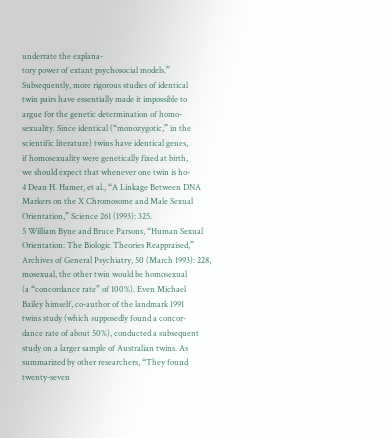underrate the explana-
tory power of extant psychosocial models.”
Subsequently, more rigorous studies of identical
twin pairs have essentially made it impossible to
argue for the genetic determination of homo-
sexuality. Since identical (“monozygotic,” in the
scientific literature) twins have identical genes,
if homosexuality were genetically fixed at birth,
we should expect that whenever one twin is ho-
4 Dean H. Hamer, et al., “A Linkage Between DNA
Markers on the X Chromosome and Male Sexual
Orientation,” Science 261 (1993): 325.
5 William Byne and Bruce Parsons, “Human Sexual
Orientation: The Biologic Theories Reappraised,”
Archives of General Psychiatry, 50 (March 1993): 228,
mosexual, the other twin would be homosexual
(a “concordance rate” of 100%). Even Michael
Bailey himself, co-author of the landmark 1991
twins study (which supposedly found a concor-
dance rate of about 50%), conducted a subsequent
study on a larger sample of Australian twins. As
summarized by other researchers, “They found
twenty-seven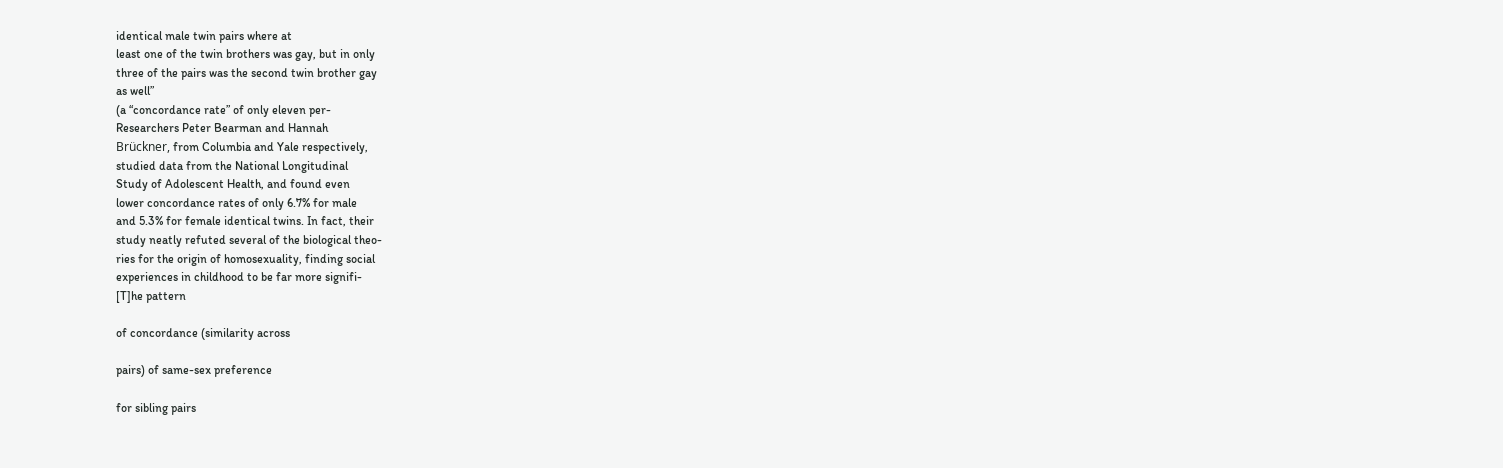identical male twin pairs where at
least one of the twin brothers was gay, but in only
three of the pairs was the second twin brother gay
as well”
(a “concordance rate” of only eleven per-
Researchers Peter Bearman and Hannah
Brückner, from Columbia and Yale respectively,
studied data from the National Longitudinal
Study of Adolescent Health, and found even
lower concordance rates of only 6.7% for male
and 5.3% for female identical twins. In fact, their
study neatly refuted several of the biological theo-
ries for the origin of homosexuality, finding social
experiences in childhood to be far more signifi-
[T]he pattern

of concordance (similarity across

pairs) of same-sex preference

for sibling pairs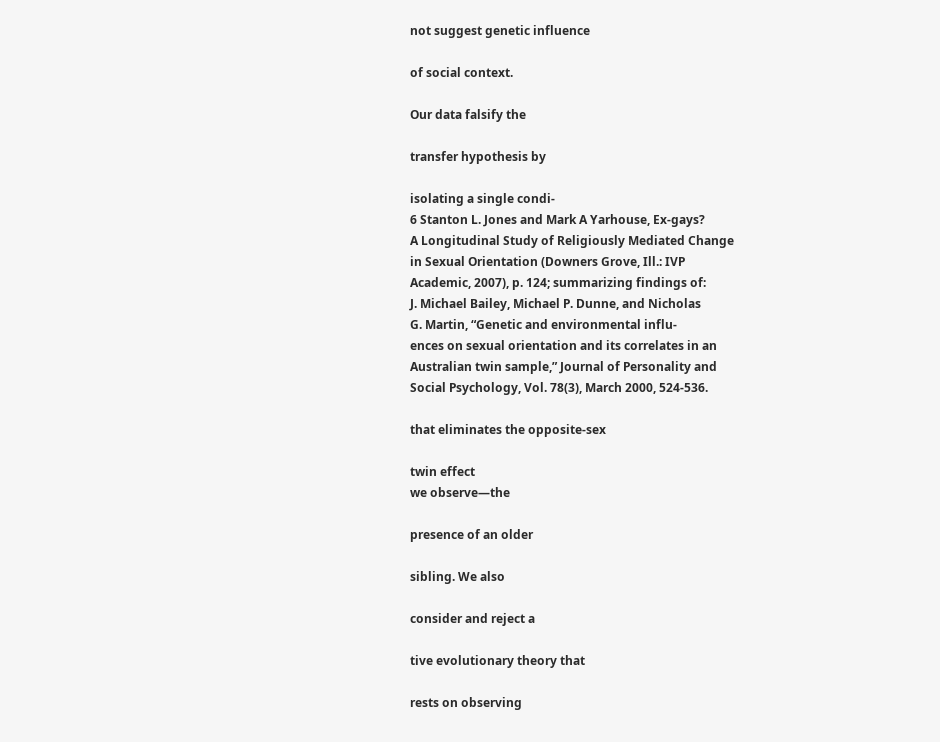not suggest genetic influence

of social context.

Our data falsify the

transfer hypothesis by

isolating a single condi-
6 Stanton L. Jones and Mark A Yarhouse, Ex-gays?
A Longitudinal Study of Religiously Mediated Change
in Sexual Orientation (Downers Grove, Ill.: IVP
Academic, 2007), p. 124; summarizing findings of:
J. Michael Bailey, Michael P. Dunne, and Nicholas
G. Martin, “Genetic and environmental influ-
ences on sexual orientation and its correlates in an
Australian twin sample,” Journal of Personality and
Social Psychology, Vol. 78(3), March 2000, 524-536.

that eliminates the opposite-sex

twin effect
we observe—the

presence of an older

sibling. We also

consider and reject a

tive evolutionary theory that

rests on observing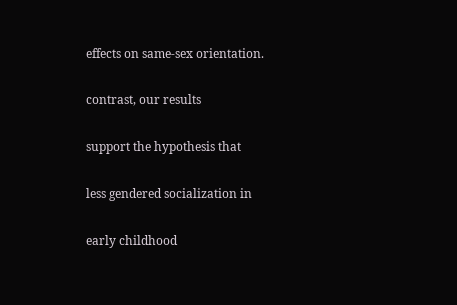effects on same-sex orientation.

contrast, our results

support the hypothesis that

less gendered socialization in

early childhood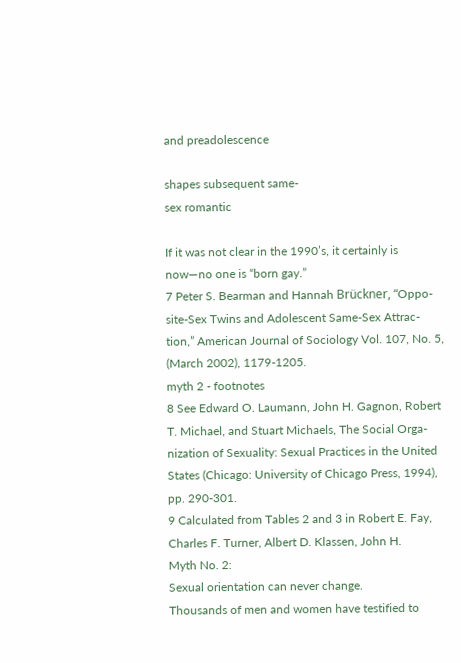and preadolescence

shapes subsequent same-
sex romantic

If it was not clear in the 1990’s, it certainly is
now—no one is “born gay.”
7 Peter S. Bearman and Hannah Brückner, “Oppo-
site-Sex Twins and Adolescent Same-Sex Attrac-
tion,” American Journal of Sociology Vol. 107, No. 5,
(March 2002), 1179-1205.
myth 2 - footnotes
8 See Edward O. Laumann, John H. Gagnon, Robert
T. Michael, and Stuart Michaels, The Social Orga-
nization of Sexuality: Sexual Practices in the United
States (Chicago: University of Chicago Press, 1994),
pp. 290-301.
9 Calculated from Tables 2 and 3 in Robert E. Fay,
Charles F. Turner, Albert D. Klassen, John H.
Myth No. 2:
Sexual orientation can never change.
Thousands of men and women have testified to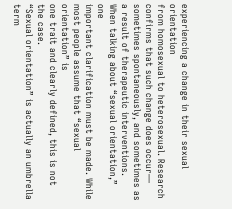experiencing a change in their sexual orientation
from homosexual to heterosexual. Research
confirms that such change does occur—
sometimes spontaneously, and sometimes as
a result of therapeutic interventions.
When talking about “sexual orientation,” one
important clarification must be made. While
most people assume that “sexual orientation” is
one trait and clearly defined, this is not the case.
“Sexual orientation” is actually an umbrella term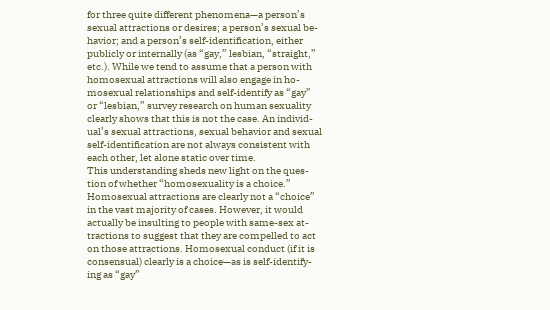for three quite different phenomena—a person’s
sexual attractions or desires; a person’s sexual be-
havior; and a person’s self-identification, either
publicly or internally (as “gay,” lesbian, “straight,”
etc.). While we tend to assume that a person with
homosexual attractions will also engage in ho-
mosexual relationships and self-identify as “gay”
or “lesbian,” survey research on human sexuality
clearly shows that this is not the case. An individ-
ual’s sexual attractions, sexual behavior and sexual
self-identification are not always consistent with
each other, let alone static over time.
This understanding sheds new light on the ques-
tion of whether “homosexuality is a choice.”
Homosexual attractions are clearly not a “choice”
in the vast majority of cases. However, it would
actually be insulting to people with same-sex at-
tractions to suggest that they are compelled to act
on those attractions. Homosexual conduct (if it is
consensual) clearly is a choice—as is self-identify-
ing as “gay”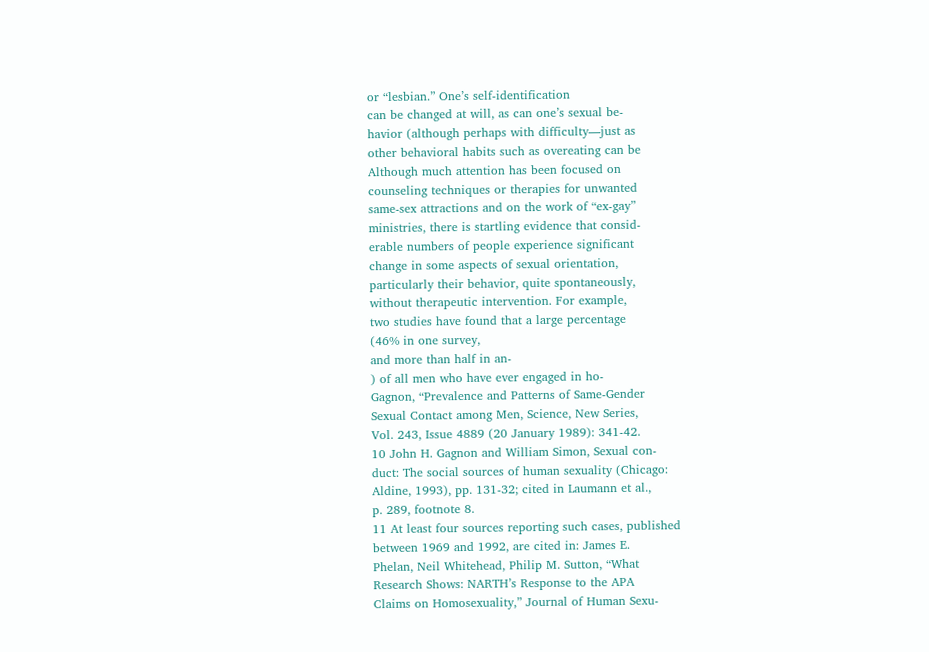or “lesbian.” One’s self-identification
can be changed at will, as can one’s sexual be-
havior (although perhaps with difficulty—just as
other behavioral habits such as overeating can be
Although much attention has been focused on
counseling techniques or therapies for unwanted
same-sex attractions and on the work of “ex-gay”
ministries, there is startling evidence that consid-
erable numbers of people experience significant
change in some aspects of sexual orientation,
particularly their behavior, quite spontaneously,
without therapeutic intervention. For example,
two studies have found that a large percentage
(46% in one survey,
and more than half in an-
) of all men who have ever engaged in ho-
Gagnon, “Prevalence and Patterns of Same-Gender
Sexual Contact among Men, Science, New Series,
Vol. 243, Issue 4889 (20 January 1989): 341-42.
10 John H. Gagnon and William Simon, Sexual con-
duct: The social sources of human sexuality (Chicago:
Aldine, 1993), pp. 131-32; cited in Laumann et al.,
p. 289, footnote 8.
11 At least four sources reporting such cases, published
between 1969 and 1992, are cited in: James E.
Phelan, Neil Whitehead, Philip M. Sutton, “What
Research Shows: NARTH’s Response to the APA
Claims on Homosexuality,” Journal of Human Sexu-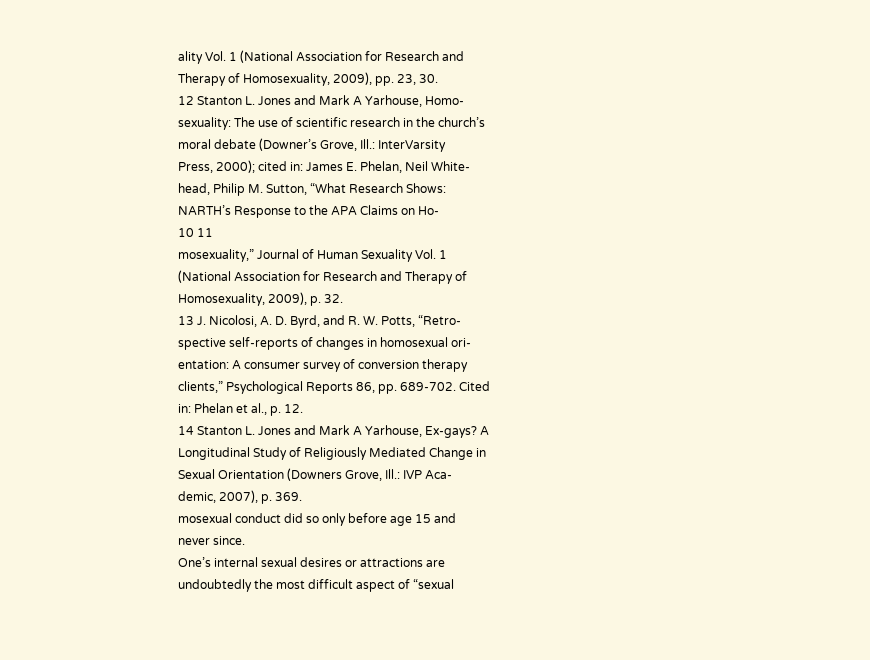ality Vol. 1 (National Association for Research and
Therapy of Homosexuality, 2009), pp. 23, 30.
12 Stanton L. Jones and Mark A Yarhouse, Homo-
sexuality: The use of scientific research in the church’s
moral debate (Downer’s Grove, Ill.: InterVarsity
Press, 2000); cited in: James E. Phelan, Neil White-
head, Philip M. Sutton, “What Research Shows:
NARTH’s Response to the APA Claims on Ho-
10 11
mosexuality,” Journal of Human Sexuality Vol. 1
(National Association for Research and Therapy of
Homosexuality, 2009), p. 32.
13 J. Nicolosi, A. D. Byrd, and R. W. Potts, “Retro-
spective self-reports of changes in homosexual ori-
entation: A consumer survey of conversion therapy
clients,” Psychological Reports 86, pp. 689-702. Cited
in: Phelan et al., p. 12.
14 Stanton L. Jones and Mark A Yarhouse, Ex-gays? A
Longitudinal Study of Religiously Mediated Change in
Sexual Orientation (Downers Grove, Ill.: IVP Aca-
demic, 2007), p. 369.
mosexual conduct did so only before age 15 and
never since.
One’s internal sexual desires or attractions are
undoubtedly the most difficult aspect of “sexual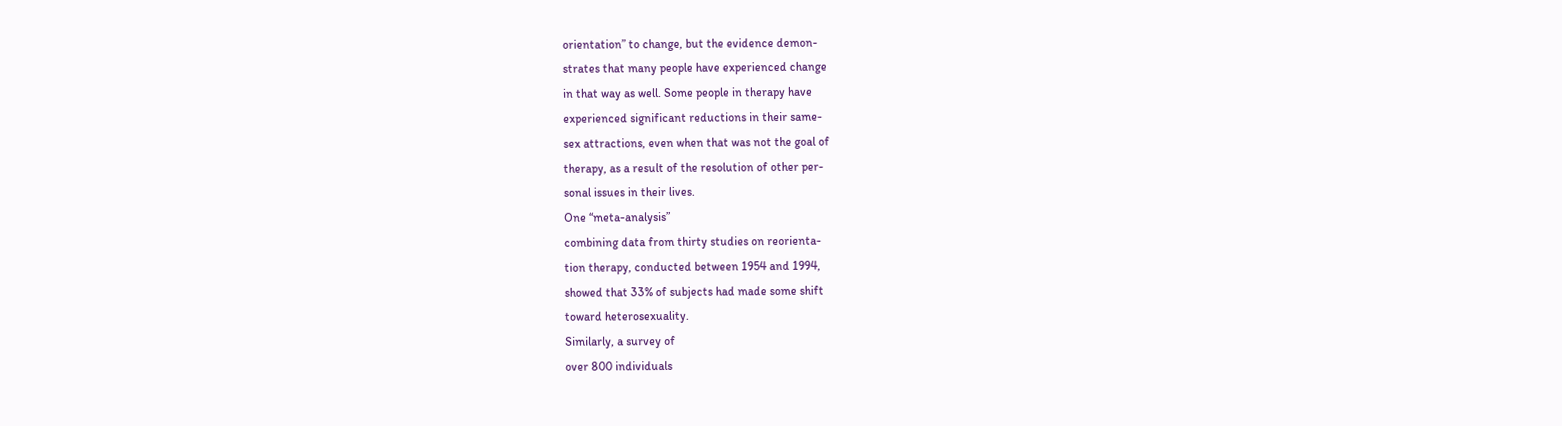orientation” to change, but the evidence demon-
strates that many people have experienced change
in that way as well. Some people in therapy have
experienced significant reductions in their same-
sex attractions, even when that was not the goal of
therapy, as a result of the resolution of other per-
sonal issues in their lives.
One “meta-analysis”
combining data from thirty studies on reorienta-
tion therapy, conducted between 1954 and 1994,
showed that 33% of subjects had made some shift
toward heterosexuality.
Similarly, a survey of
over 800 individuals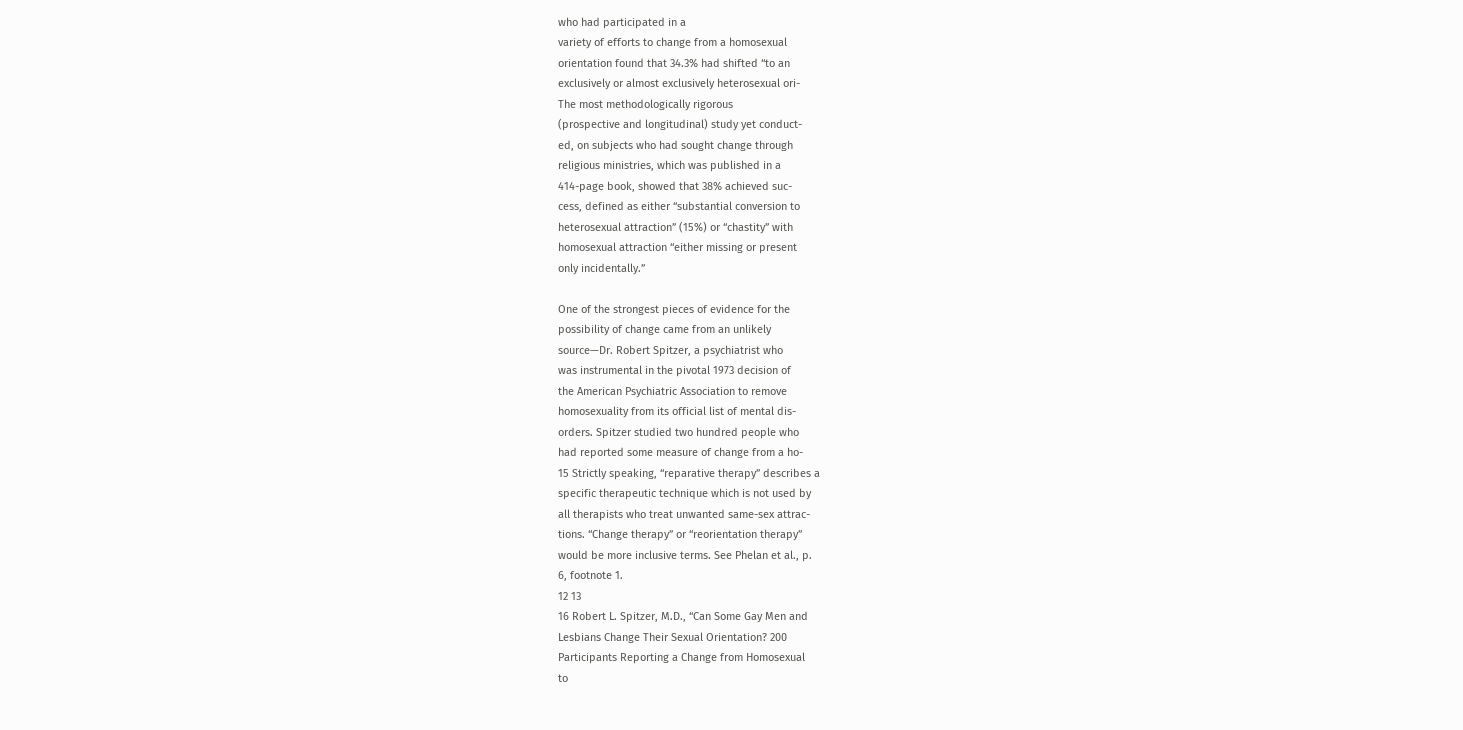who had participated in a
variety of efforts to change from a homosexual
orientation found that 34.3% had shifted “to an
exclusively or almost exclusively heterosexual ori-
The most methodologically rigorous
(prospective and longitudinal) study yet conduct-
ed, on subjects who had sought change through
religious ministries, which was published in a
414-page book, showed that 38% achieved suc-
cess, defined as either “substantial conversion to
heterosexual attraction” (15%) or “chastity” with
homosexual attraction “either missing or present
only incidentally.”

One of the strongest pieces of evidence for the
possibility of change came from an unlikely
source—Dr. Robert Spitzer, a psychiatrist who
was instrumental in the pivotal 1973 decision of
the American Psychiatric Association to remove
homosexuality from its official list of mental dis-
orders. Spitzer studied two hundred people who
had reported some measure of change from a ho-
15 Strictly speaking, “reparative therapy” describes a
specific therapeutic technique which is not used by
all therapists who treat unwanted same-sex attrac-
tions. “Change therapy” or “reorientation therapy”
would be more inclusive terms. See Phelan et al., p.
6, footnote 1.
12 13
16 Robert L. Spitzer, M.D., “Can Some Gay Men and
Lesbians Change Their Sexual Orientation? 200
Participants Reporting a Change from Homosexual
to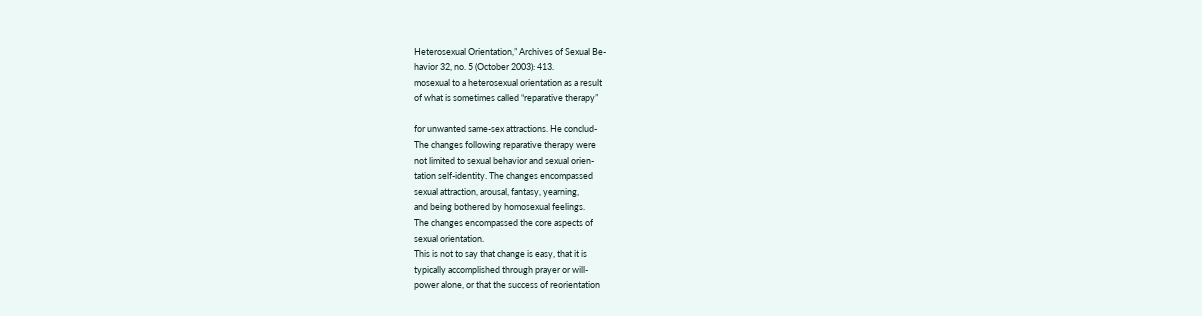Heterosexual Orientation,” Archives of Sexual Be-
havior 32, no. 5 (October 2003): 413.
mosexual to a heterosexual orientation as a result
of what is sometimes called “reparative therapy”

for unwanted same-sex attractions. He conclud-
The changes following reparative therapy were
not limited to sexual behavior and sexual orien-
tation self-identity. The changes encompassed
sexual attraction, arousal, fantasy, yearning,
and being bothered by homosexual feelings.
The changes encompassed the core aspects of
sexual orientation.
This is not to say that change is easy, that it is
typically accomplished through prayer or will-
power alone, or that the success of reorientation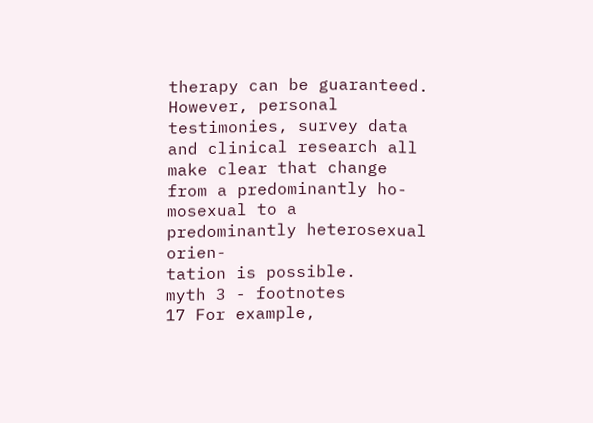therapy can be guaranteed. However, personal
testimonies, survey data and clinical research all
make clear that change from a predominantly ho-
mosexual to a predominantly heterosexual orien-
tation is possible.
myth 3 - footnotes
17 For example,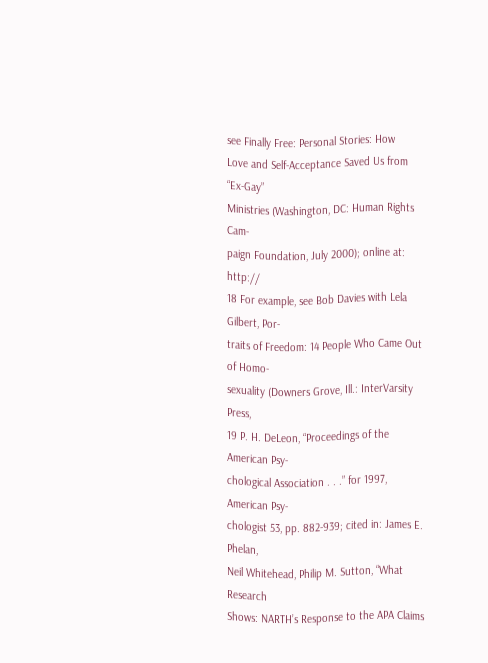see Finally Free: Personal Stories: How
Love and Self-Acceptance Saved Us from “Ex-Gay”
Ministries (Washington, DC: Human Rights Cam-
paign Foundation, July 2000); online at: http://
18 For example, see Bob Davies with Lela Gilbert, Por-
traits of Freedom: 14 People Who Came Out of Homo-
sexuality (Downers Grove, Ill.: InterVarsity Press,
19 P. H. DeLeon, “Proceedings of the American Psy-
chological Association . . .” for 1997, American Psy-
chologist 53, pp. 882-939; cited in: James E. Phelan,
Neil Whitehead, Philip M. Sutton, “What Research
Shows: NARTH’s Response to the APA Claims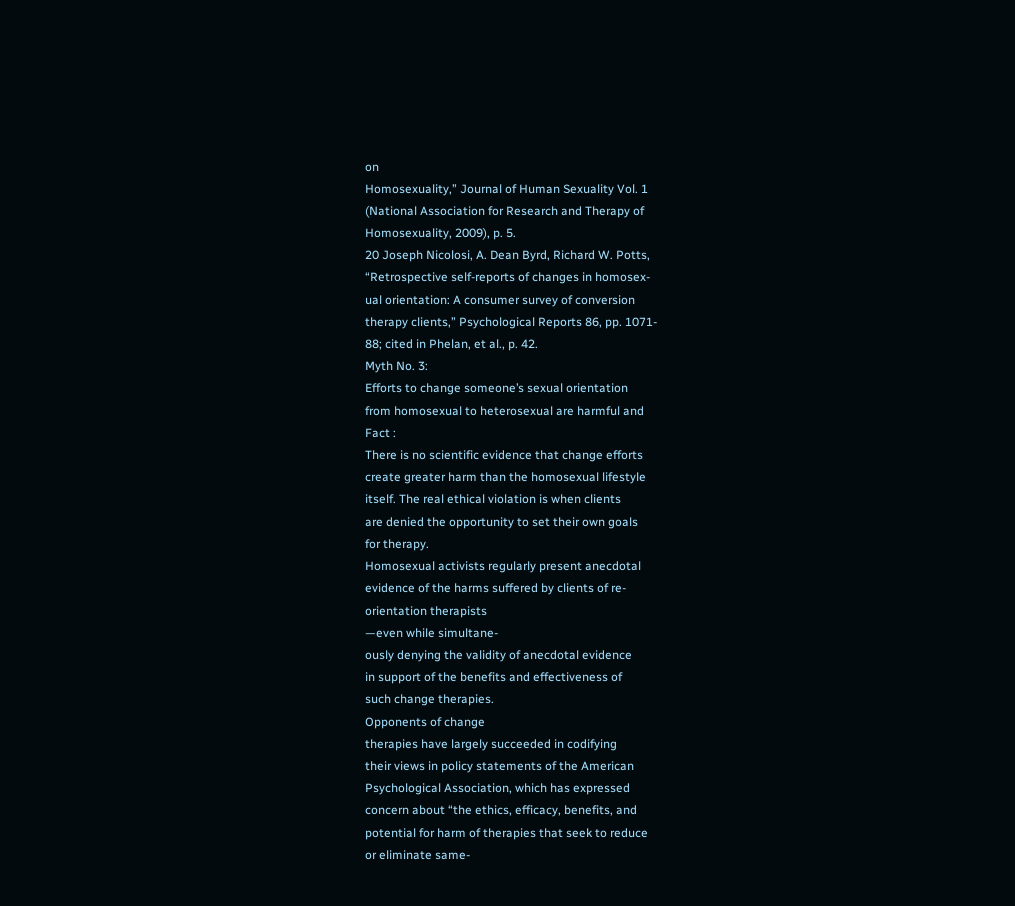on
Homosexuality,” Journal of Human Sexuality Vol. 1
(National Association for Research and Therapy of
Homosexuality, 2009), p. 5.
20 Joseph Nicolosi, A. Dean Byrd, Richard W. Potts,
“Retrospective self-reports of changes in homosex-
ual orientation: A consumer survey of conversion
therapy clients,” Psychological Reports 86, pp. 1071-
88; cited in Phelan, et al., p. 42.
Myth No. 3:
Efforts to change someone’s sexual orientation
from homosexual to heterosexual are harmful and
Fact :
There is no scientific evidence that change efforts
create greater harm than the homosexual lifestyle
itself. The real ethical violation is when clients
are denied the opportunity to set their own goals
for therapy.
Homosexual activists regularly present anecdotal
evidence of the harms suffered by clients of re-
orientation therapists
—even while simultane-
ously denying the validity of anecdotal evidence
in support of the benefits and effectiveness of
such change therapies.
Opponents of change
therapies have largely succeeded in codifying
their views in policy statements of the American
Psychological Association, which has expressed
concern about “the ethics, efficacy, benefits, and
potential for harm of therapies that seek to reduce
or eliminate same-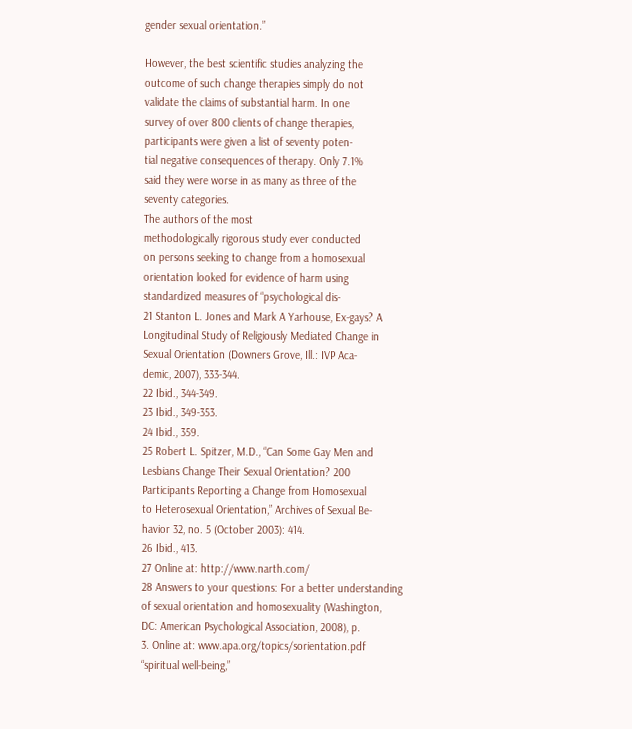gender sexual orientation.”

However, the best scientific studies analyzing the
outcome of such change therapies simply do not
validate the claims of substantial harm. In one
survey of over 800 clients of change therapies,
participants were given a list of seventy poten-
tial negative consequences of therapy. Only 7.1%
said they were worse in as many as three of the
seventy categories.
The authors of the most
methodologically rigorous study ever conducted
on persons seeking to change from a homosexual
orientation looked for evidence of harm using
standardized measures of “psychological dis-
21 Stanton L. Jones and Mark A Yarhouse, Ex-gays? A
Longitudinal Study of Religiously Mediated Change in
Sexual Orientation (Downers Grove, Ill.: IVP Aca-
demic, 2007), 333-344.
22 Ibid., 344-349.
23 Ibid., 349-353.
24 Ibid., 359.
25 Robert L. Spitzer, M.D., “Can Some Gay Men and
Lesbians Change Their Sexual Orientation? 200
Participants Reporting a Change from Homosexual
to Heterosexual Orientation,” Archives of Sexual Be-
havior 32, no. 5 (October 2003): 414.
26 Ibid., 413.
27 Online at: http://www.narth.com/
28 Answers to your questions: For a better understanding
of sexual orientation and homosexuality (Washington,
DC: American Psychological Association, 2008), p.
3. Online at: www.apa.org/topics/sorientation.pdf
“spiritual well-being,”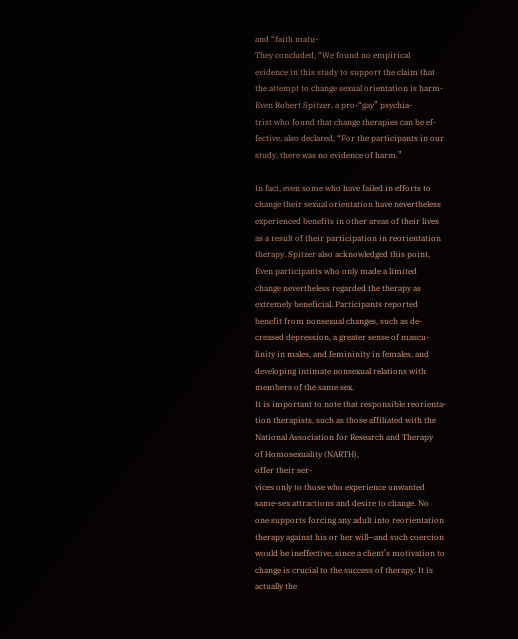and “faith matu-
They concluded, “We found no empirical
evidence in this study to support the claim that
the attempt to change sexual orientation is harm-
Even Robert Spitzer, a pro-“gay” psychia-
trist who found that change therapies can be ef-
fective, also declared, “For the participants in our
study, there was no evidence of harm.”

In fact, even some who have failed in efforts to
change their sexual orientation have nevertheless
experienced benefits in other areas of their lives
as a result of their participation in reorientation
therapy. Spitzer also acknowledged this point,
Even participants who only made a limited
change nevertheless regarded the therapy as
extremely beneficial. Participants reported
benefit from nonsexual changes, such as de-
creased depression, a greater sense of mascu-
linity in males, and femininity in females, and
developing intimate nonsexual relations with
members of the same sex.
It is important to note that responsible reorienta-
tion therapists, such as those affiliated with the
National Association for Research and Therapy
of Homosexuality (NARTH),
offer their ser-
vices only to those who experience unwanted
same-sex attractions and desire to change. No
one supports forcing any adult into reorientation
therapy against his or her will—and such coercion
would be ineffective, since a client’s motivation to
change is crucial to the success of therapy. It is
actually the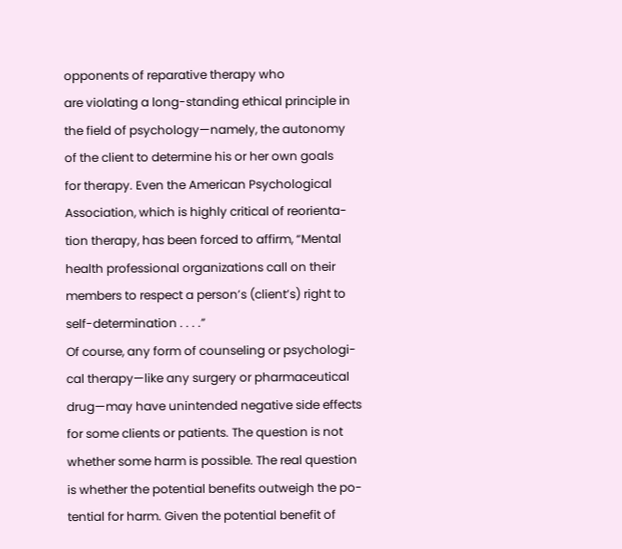opponents of reparative therapy who
are violating a long-standing ethical principle in
the field of psychology—namely, the autonomy
of the client to determine his or her own goals
for therapy. Even the American Psychological
Association, which is highly critical of reorienta-
tion therapy, has been forced to affirm, “Mental
health professional organizations call on their
members to respect a person’s (client’s) right to
self-determination . . . .”
Of course, any form of counseling or psychologi-
cal therapy—like any surgery or pharmaceutical
drug—may have unintended negative side effects
for some clients or patients. The question is not
whether some harm is possible. The real question
is whether the potential benefits outweigh the po-
tential for harm. Given the potential benefit of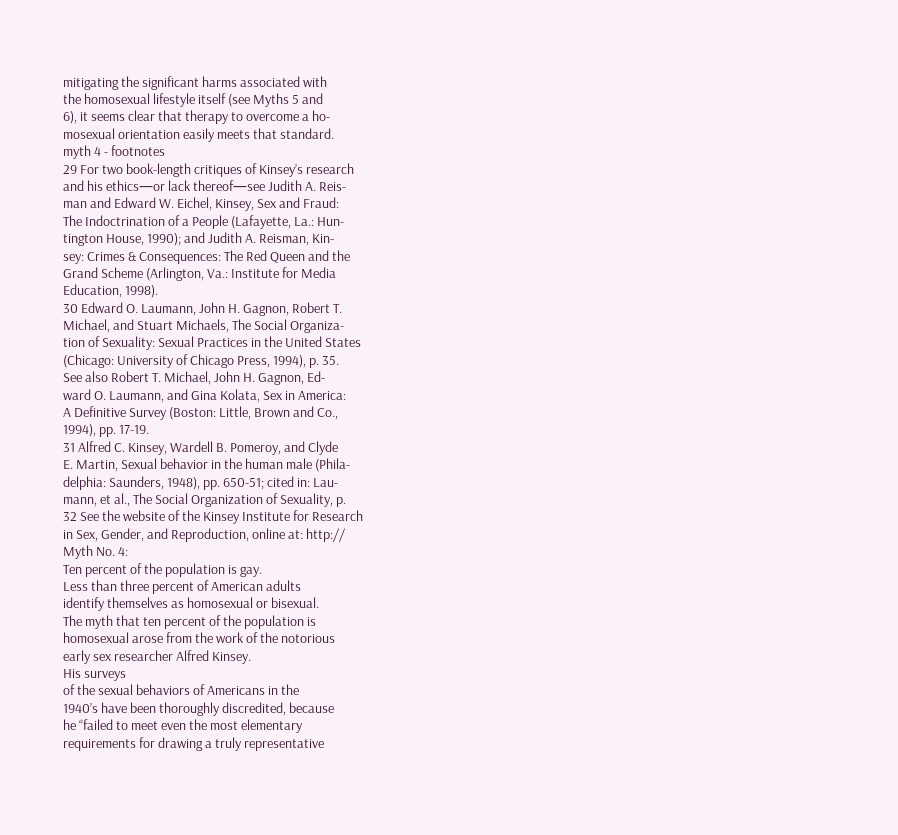mitigating the significant harms associated with
the homosexual lifestyle itself (see Myths 5 and
6), it seems clear that therapy to overcome a ho-
mosexual orientation easily meets that standard.
myth 4 - footnotes
29 For two book-length critiques of Kinsey’s research
and his ethics—or lack thereof—see Judith A. Reis-
man and Edward W. Eichel, Kinsey, Sex and Fraud:
The Indoctrination of a People (Lafayette, La.: Hun-
tington House, 1990); and Judith A. Reisman, Kin-
sey: Crimes & Consequences: The Red Queen and the
Grand Scheme (Arlington, Va.: Institute for Media
Education, 1998).
30 Edward O. Laumann, John H. Gagnon, Robert T.
Michael, and Stuart Michaels, The Social Organiza-
tion of Sexuality: Sexual Practices in the United States
(Chicago: University of Chicago Press, 1994), p. 35.
See also Robert T. Michael, John H. Gagnon, Ed-
ward O. Laumann, and Gina Kolata, Sex in America:
A Definitive Survey (Boston: Little, Brown and Co.,
1994), pp. 17-19.
31 Alfred C. Kinsey, Wardell B. Pomeroy, and Clyde
E. Martin, Sexual behavior in the human male (Phila-
delphia: Saunders, 1948), pp. 650-51; cited in: Lau-
mann, et al., The Social Organization of Sexuality, p.
32 See the website of the Kinsey Institute for Research
in Sex, Gender, and Reproduction, online at: http://
Myth No. 4:
Ten percent of the population is gay.
Less than three percent of American adults
identify themselves as homosexual or bisexual.
The myth that ten percent of the population is
homosexual arose from the work of the notorious
early sex researcher Alfred Kinsey.
His surveys
of the sexual behaviors of Americans in the
1940’s have been thoroughly discredited, because
he “failed to meet even the most elementary
requirements for drawing a truly representative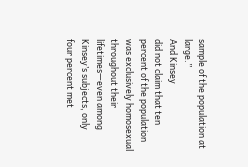sample of the population at large.”
And Kinsey
did not claim that ten percent of the population
was exclusively homosexual throughout their
lifetimes—even among Kinsey’s subjects, only
four percent met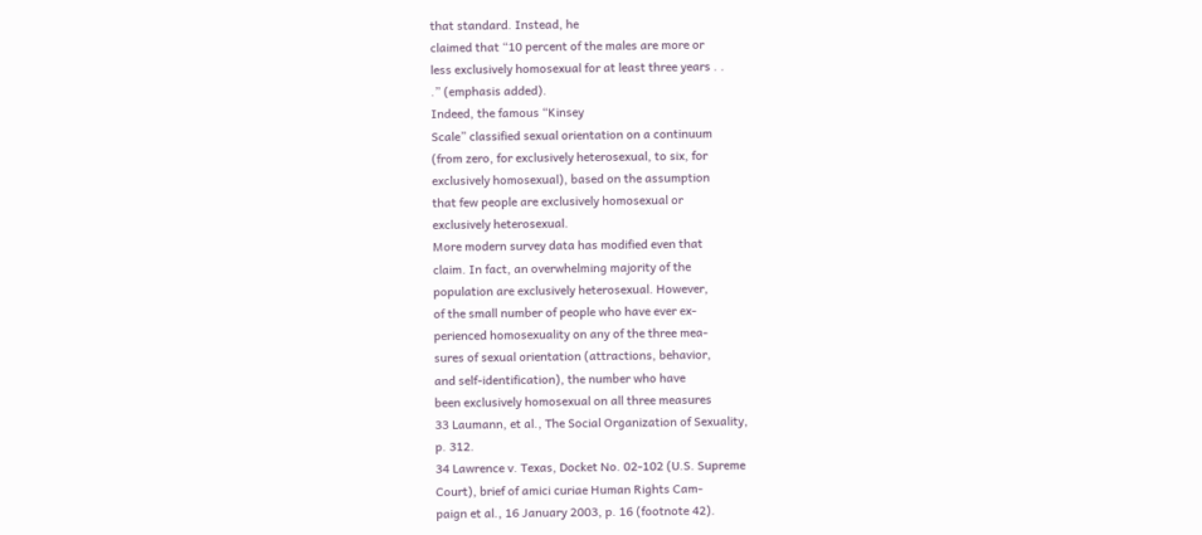that standard. Instead, he
claimed that “10 percent of the males are more or
less exclusively homosexual for at least three years . .
.” (emphasis added).
Indeed, the famous “Kinsey
Scale” classified sexual orientation on a continuum
(from zero, for exclusively heterosexual, to six, for
exclusively homosexual), based on the assumption
that few people are exclusively homosexual or
exclusively heterosexual.
More modern survey data has modified even that
claim. In fact, an overwhelming majority of the
population are exclusively heterosexual. However,
of the small number of people who have ever ex-
perienced homosexuality on any of the three mea-
sures of sexual orientation (attractions, behavior,
and self-identification), the number who have
been exclusively homosexual on all three measures
33 Laumann, et al., The Social Organization of Sexuality,
p. 312.
34 Lawrence v. Texas, Docket No. 02-102 (U.S. Supreme
Court), brief of amici curiae Human Rights Cam-
paign et al., 16 January 2003, p. 16 (footnote 42).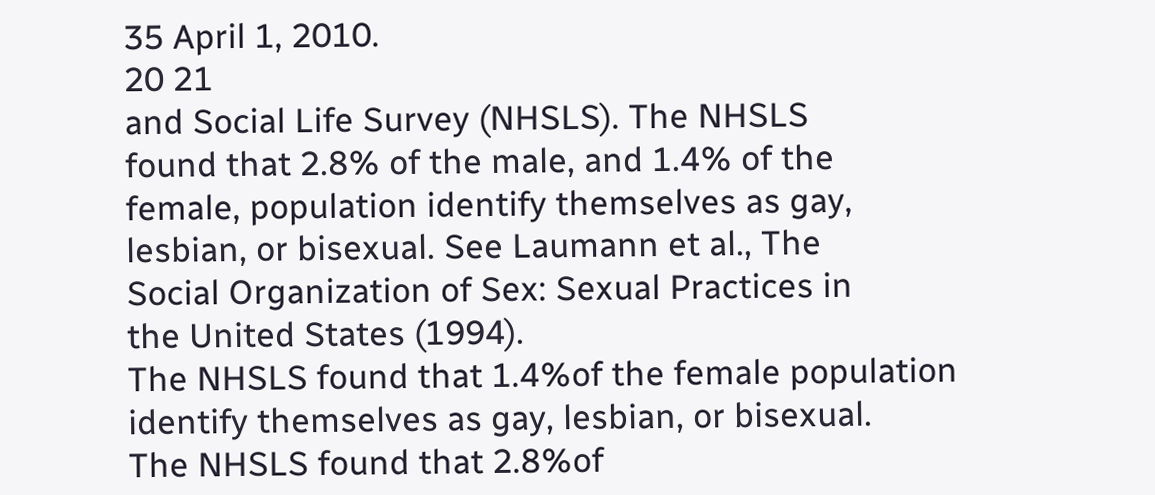35 April 1, 2010.
20 21
and Social Life Survey (NHSLS). The NHSLS
found that 2.8% of the male, and 1.4% of the
female, population identify themselves as gay,
lesbian, or bisexual. See Laumann et al., The
Social Organization of Sex: Sexual Practices in
the United States (1994).
The NHSLS found that 1.4%of the female population
identify themselves as gay, lesbian, or bisexual.
The NHSLS found that 2.8%of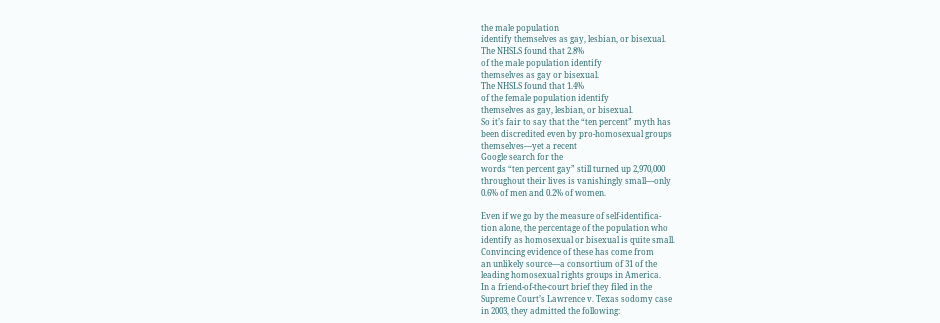the male population
identify themselves as gay, lesbian, or bisexual.
The NHSLS found that 2.8%
of the male population identify
themselves as gay or bisexual.
The NHSLS found that 1.4%
of the female population identify
themselves as gay, lesbian, or bisexual.
So it’s fair to say that the “ten percent” myth has
been discredited even by pro-homosexual groups
themselves—yet a recent
Google search for the
words “ten percent gay” still turned up 2,970,000
throughout their lives is vanishingly small—only
0.6% of men and 0.2% of women.

Even if we go by the measure of self-identifica-
tion alone, the percentage of the population who
identify as homosexual or bisexual is quite small.
Convincing evidence of these has come from
an unlikely source—a consortium of 31 of the
leading homosexual rights groups in America.
In a friend-of-the-court brief they filed in the
Supreme Court’s Lawrence v. Texas sodomy case
in 2003, they admitted the following: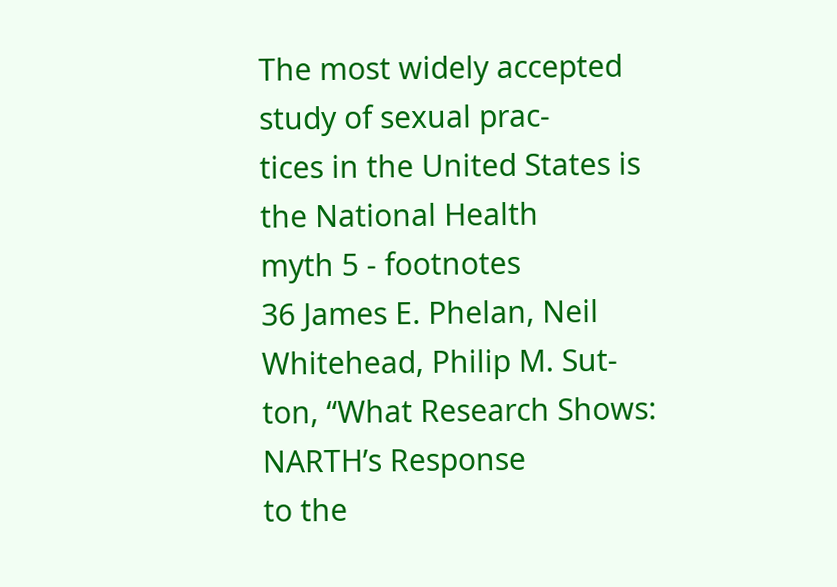The most widely accepted study of sexual prac-
tices in the United States is the National Health
myth 5 - footnotes
36 James E. Phelan, Neil Whitehead, Philip M. Sut-
ton, “What Research Shows: NARTH’s Response
to the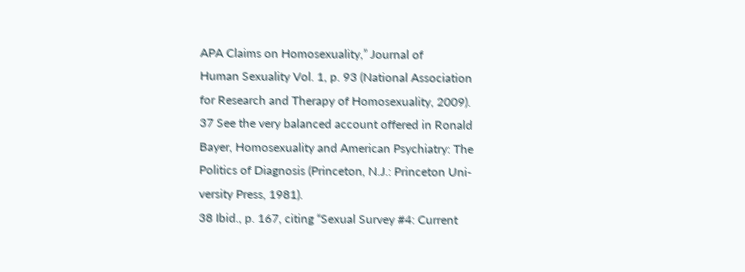APA Claims on Homosexuality,” Journal of
Human Sexuality Vol. 1, p. 93 (National Association
for Research and Therapy of Homosexuality, 2009).
37 See the very balanced account offered in Ronald
Bayer, Homosexuality and American Psychiatry: The
Politics of Diagnosis (Princeton, N.J.: Princeton Uni-
versity Press, 1981).
38 Ibid., p. 167, citing “Sexual Survey #4: Current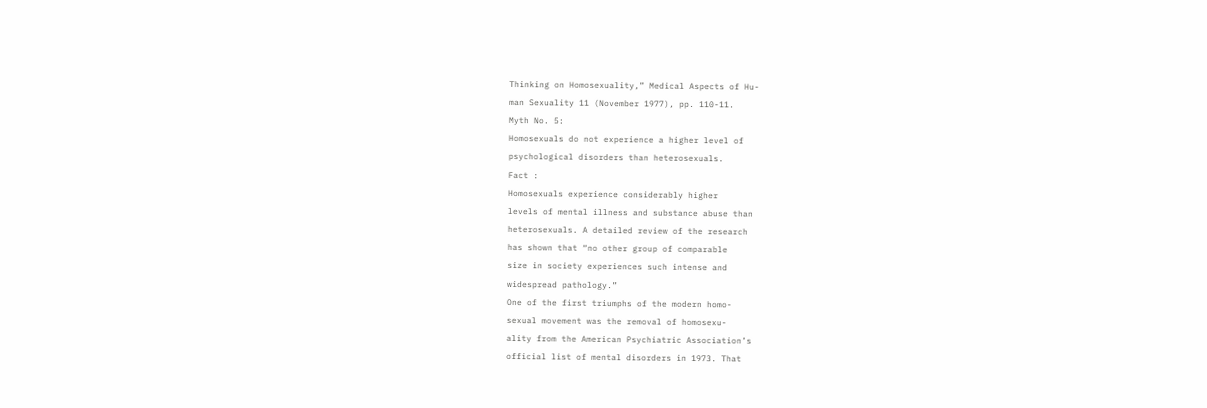Thinking on Homosexuality,” Medical Aspects of Hu-
man Sexuality 11 (November 1977), pp. 110-11.
Myth No. 5:
Homosexuals do not experience a higher level of
psychological disorders than heterosexuals.
Fact :
Homosexuals experience considerably higher
levels of mental illness and substance abuse than
heterosexuals. A detailed review of the research
has shown that “no other group of comparable
size in society experiences such intense and
widespread pathology.”
One of the first triumphs of the modern homo-
sexual movement was the removal of homosexu-
ality from the American Psychiatric Association’s
official list of mental disorders in 1973. That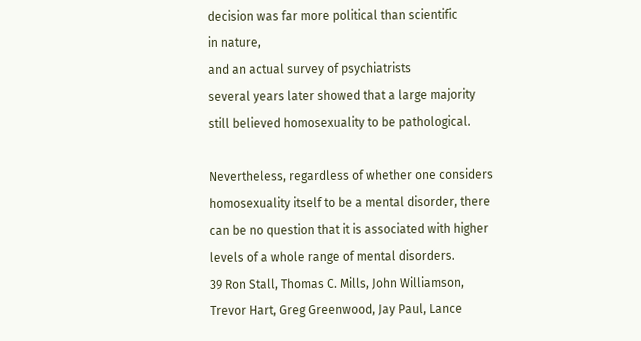decision was far more political than scientific
in nature,
and an actual survey of psychiatrists
several years later showed that a large majority
still believed homosexuality to be pathological.

Nevertheless, regardless of whether one considers
homosexuality itself to be a mental disorder, there
can be no question that it is associated with higher
levels of a whole range of mental disorders.
39 Ron Stall, Thomas C. Mills, John Williamson,
Trevor Hart, Greg Greenwood, Jay Paul, Lance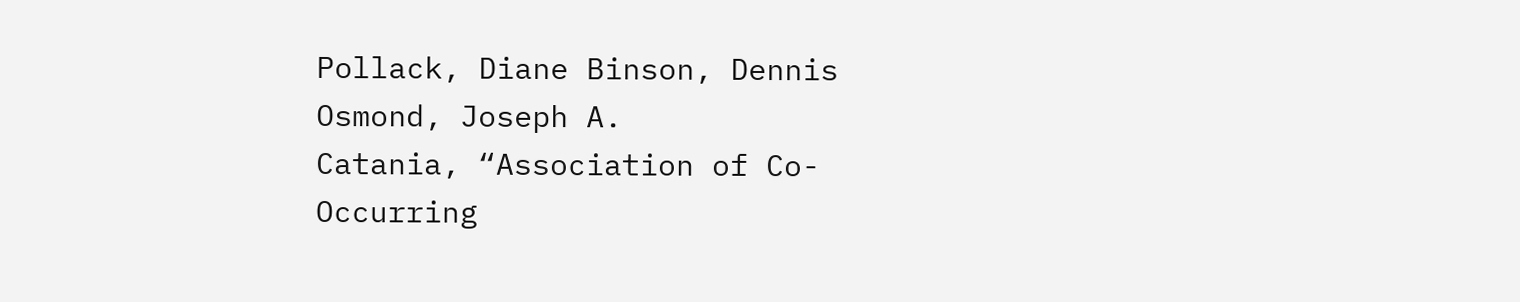Pollack, Diane Binson, Dennis Osmond, Joseph A.
Catania, “Association of Co-Occurring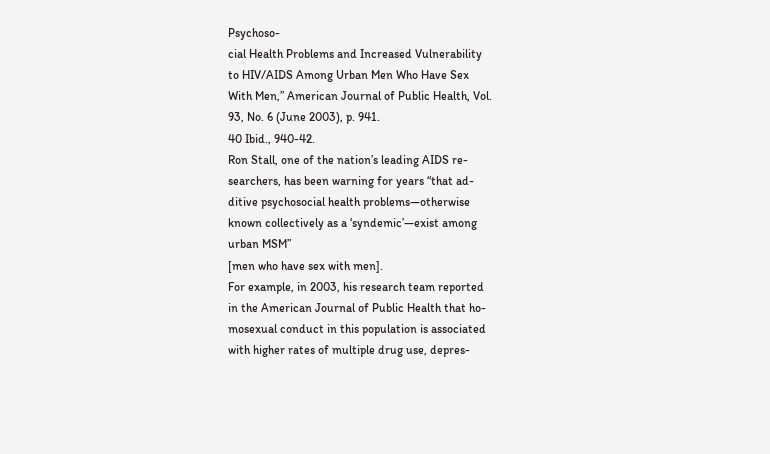Psychoso-
cial Health Problems and Increased Vulnerability
to HIV/AIDS Among Urban Men Who Have Sex
With Men,” American Journal of Public Health, Vol.
93, No. 6 (June 2003), p. 941.
40 Ibid., 940-42.
Ron Stall, one of the nation’s leading AIDS re-
searchers, has been warning for years “that ad-
ditive psychosocial health problems—otherwise
known collectively as a ‘syndemic’—exist among
urban MSM”
[men who have sex with men].
For example, in 2003, his research team reported
in the American Journal of Public Health that ho-
mosexual conduct in this population is associated
with higher rates of multiple drug use, depres-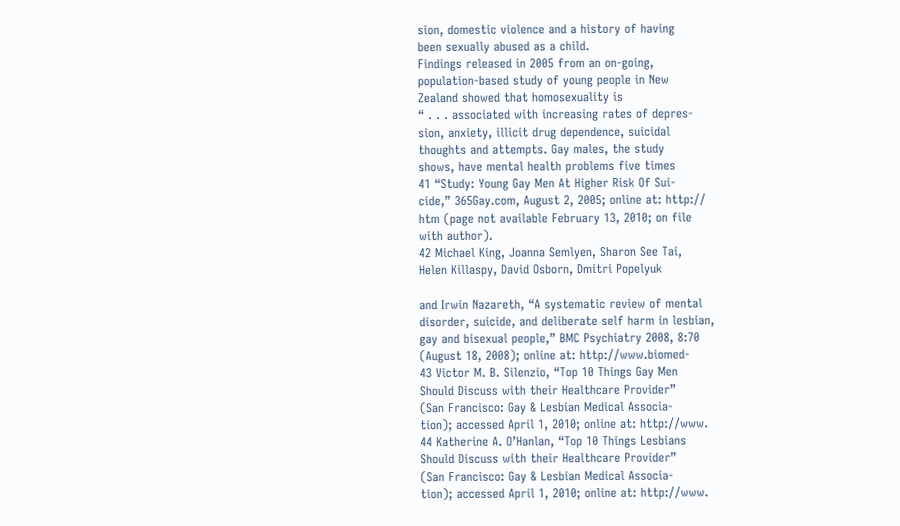sion, domestic violence and a history of having
been sexually abused as a child.
Findings released in 2005 from an on-going,
population-based study of young people in New
Zealand showed that homosexuality is
“ . . . associated with increasing rates of depres-
sion, anxiety, illicit drug dependence, suicidal
thoughts and attempts. Gay males, the study
shows, have mental health problems five times
41 “Study: Young Gay Men At Higher Risk Of Sui-
cide,” 365Gay.com, August 2, 2005; online at: http://
htm (page not available February 13, 2010; on file
with author).
42 Michael King, Joanna Semlyen, Sharon See Tai,
Helen Killaspy, David Osborn, Dmitri Popelyuk

and Irwin Nazareth, “A systematic review of mental
disorder, suicide, and deliberate self harm in lesbian,
gay and bisexual people,” BMC Psychiatry 2008, 8:70
(August 18, 2008); online at: http://www.biomed-
43 Victor M. B. Silenzio, “Top 10 Things Gay Men
Should Discuss with their Healthcare Provider”
(San Francisco: Gay & Lesbian Medical Associa-
tion); accessed April 1, 2010; online at: http://www.
44 Katherine A. O’Hanlan, “Top 10 Things Lesbians
Should Discuss with their Healthcare Provider”
(San Francisco: Gay & Lesbian Medical Associa-
tion); accessed April 1, 2010; online at: http://www.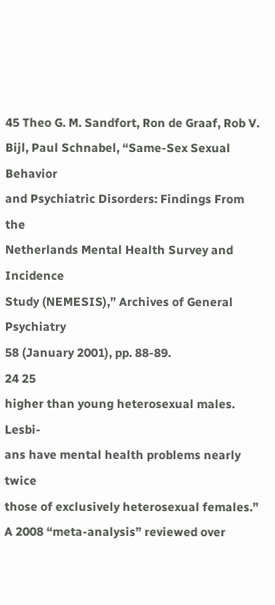45 Theo G. M. Sandfort, Ron de Graaf, Rob V.
Bijl, Paul Schnabel, “Same-Sex Sexual Behavior
and Psychiatric Disorders: Findings From the
Netherlands Mental Health Survey and Incidence
Study (NEMESIS),” Archives of General Psychiatry
58 (January 2001), pp. 88-89.
24 25
higher than young heterosexual males. Lesbi-
ans have mental health problems nearly twice
those of exclusively heterosexual females.”
A 2008 “meta-analysis” reviewed over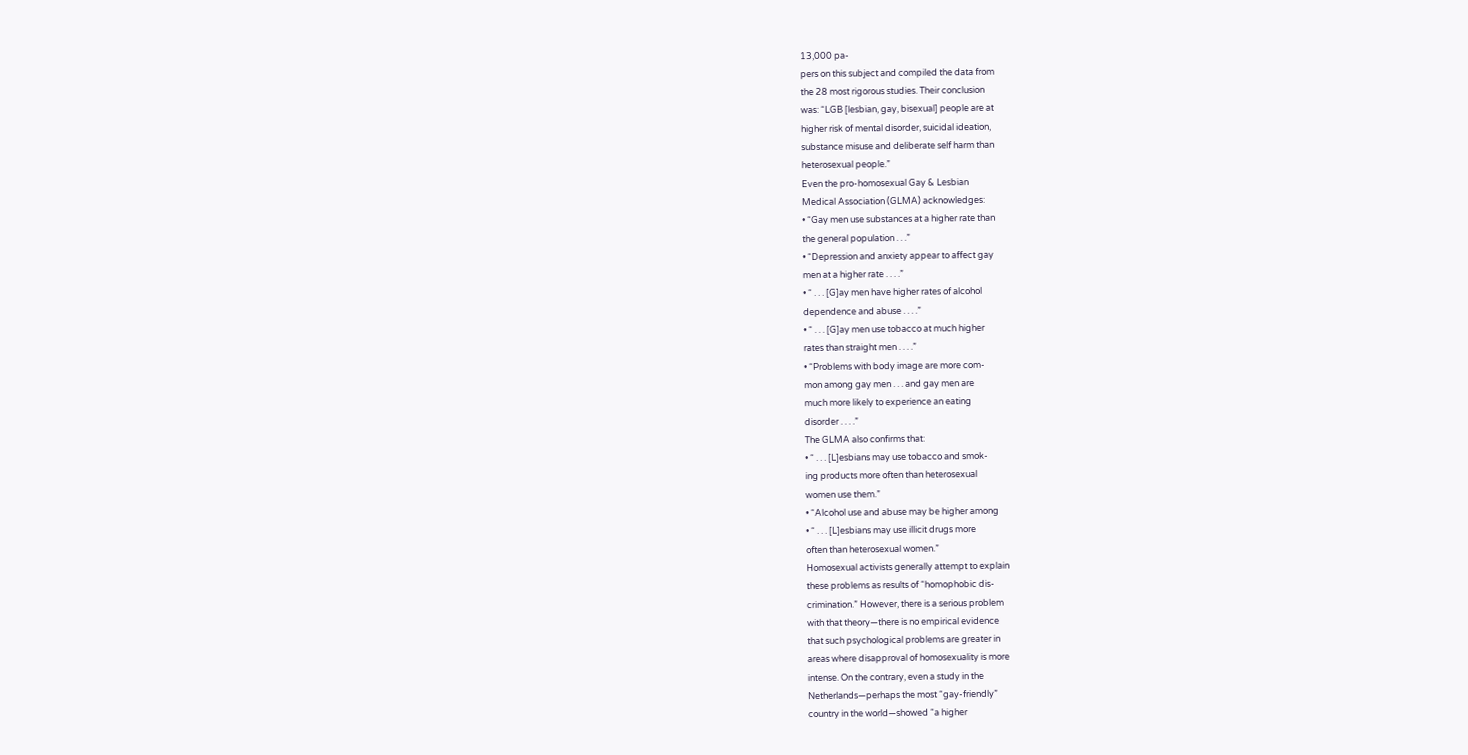13,000 pa-
pers on this subject and compiled the data from
the 28 most rigorous studies. Their conclusion
was: “LGB [lesbian, gay, bisexual] people are at
higher risk of mental disorder, suicidal ideation,
substance misuse and deliberate self harm than
heterosexual people.”
Even the pro-homosexual Gay & Lesbian
Medical Association (GLMA) acknowledges:
• “Gay men use substances at a higher rate than
the general population . . .”
• “Depression and anxiety appear to affect gay
men at a higher rate . . . .”
• “ . . . [G]ay men have higher rates of alcohol
dependence and abuse . . . .”
• “ . . . [G]ay men use tobacco at much higher
rates than straight men . . . .”
• “Problems with body image are more com-
mon among gay men . . . and gay men are
much more likely to experience an eating
disorder . . . .”
The GLMA also confirms that:
• “ . . . [L]esbians may use tobacco and smok-
ing products more often than heterosexual
women use them.”
• “Alcohol use and abuse may be higher among
• “ . . . [L]esbians may use illicit drugs more
often than heterosexual women.”
Homosexual activists generally attempt to explain
these problems as results of “homophobic dis-
crimination.” However, there is a serious problem
with that theory—there is no empirical evidence
that such psychological problems are greater in
areas where disapproval of homosexuality is more
intense. On the contrary, even a study in the
Netherlands—perhaps the most “gay-friendly”
country in the world—showed “a higher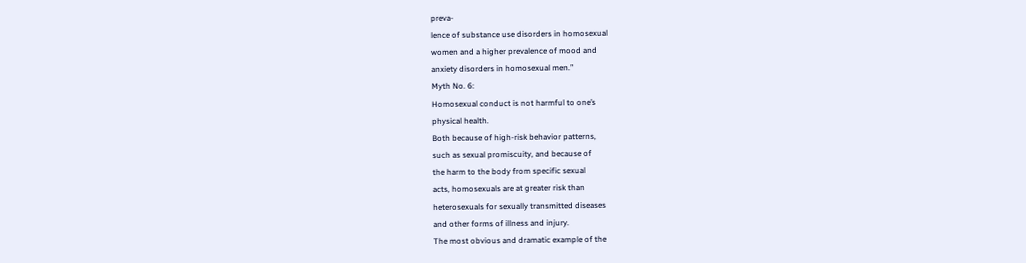preva-
lence of substance use disorders in homosexual
women and a higher prevalence of mood and
anxiety disorders in homosexual men.”
Myth No. 6:
Homosexual conduct is not harmful to one’s
physical health.
Both because of high-risk behavior patterns,
such as sexual promiscuity, and because of
the harm to the body from specific sexual
acts, homosexuals are at greater risk than
heterosexuals for sexually transmitted diseases
and other forms of illness and injury.
The most obvious and dramatic example of the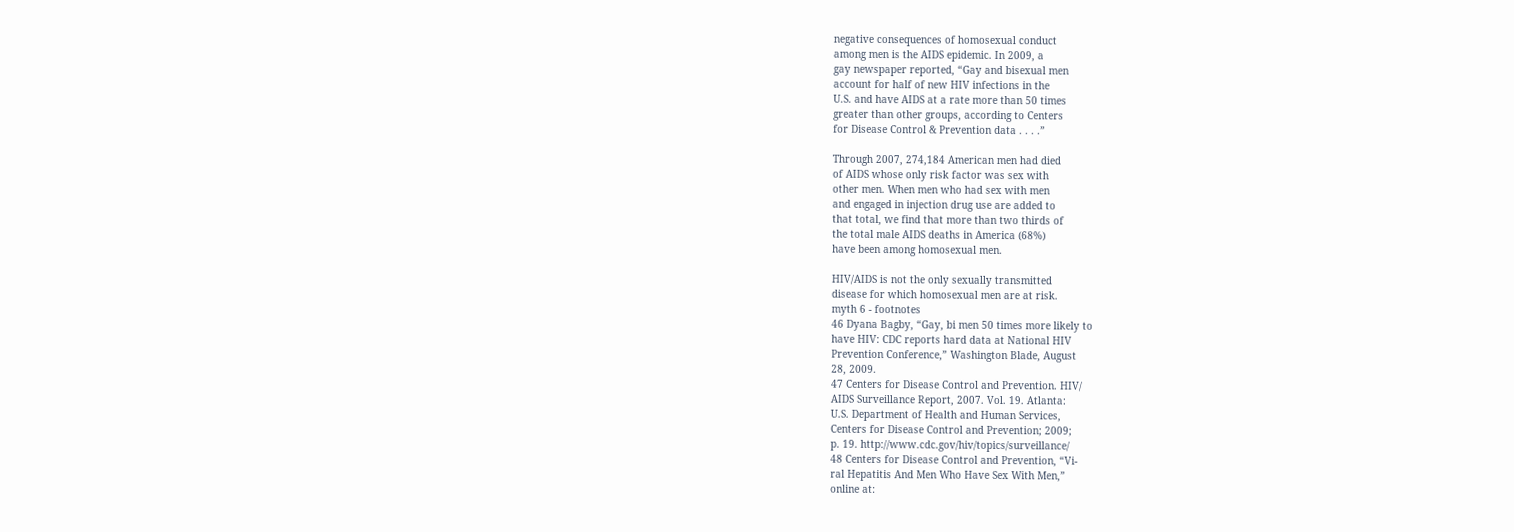negative consequences of homosexual conduct
among men is the AIDS epidemic. In 2009, a
gay newspaper reported, “Gay and bisexual men
account for half of new HIV infections in the
U.S. and have AIDS at a rate more than 50 times
greater than other groups, according to Centers
for Disease Control & Prevention data . . . .”

Through 2007, 274,184 American men had died
of AIDS whose only risk factor was sex with
other men. When men who had sex with men
and engaged in injection drug use are added to
that total, we find that more than two thirds of
the total male AIDS deaths in America (68%)
have been among homosexual men.

HIV/AIDS is not the only sexually transmitted
disease for which homosexual men are at risk.
myth 6 - footnotes
46 Dyana Bagby, “Gay, bi men 50 times more likely to
have HIV: CDC reports hard data at National HIV
Prevention Conference,” Washington Blade, August
28, 2009.
47 Centers for Disease Control and Prevention. HIV/
AIDS Surveillance Report, 2007. Vol. 19. Atlanta:
U.S. Department of Health and Human Services,
Centers for Disease Control and Prevention; 2009;
p. 19. http://www.cdc.gov/hiv/topics/surveillance/
48 Centers for Disease Control and Prevention, “Vi-
ral Hepatitis And Men Who Have Sex With Men,”
online at: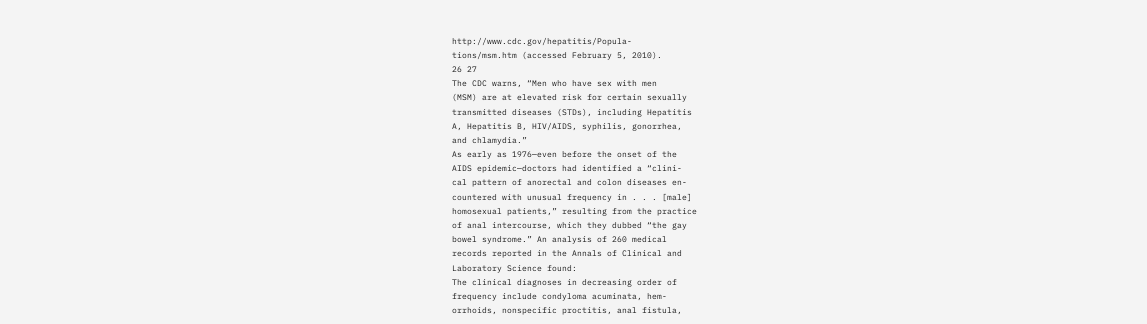http://www.cdc.gov/hepatitis/Popula-
tions/msm.htm (accessed February 5, 2010).
26 27
The CDC warns, “Men who have sex with men
(MSM) are at elevated risk for certain sexually
transmitted diseases (STDs), including Hepatitis
A, Hepatitis B, HIV/AIDS, syphilis, gonorrhea,
and chlamydia.”
As early as 1976—even before the onset of the
AIDS epidemic—doctors had identified a “clini-
cal pattern of anorectal and colon diseases en-
countered with unusual frequency in . . . [male]
homosexual patients,” resulting from the practice
of anal intercourse, which they dubbed “the gay
bowel syndrome.” An analysis of 260 medical
records reported in the Annals of Clinical and
Laboratory Science found:
The clinical diagnoses in decreasing order of
frequency include condyloma acuminata, hem-
orrhoids, nonspecific proctitis, anal fistula,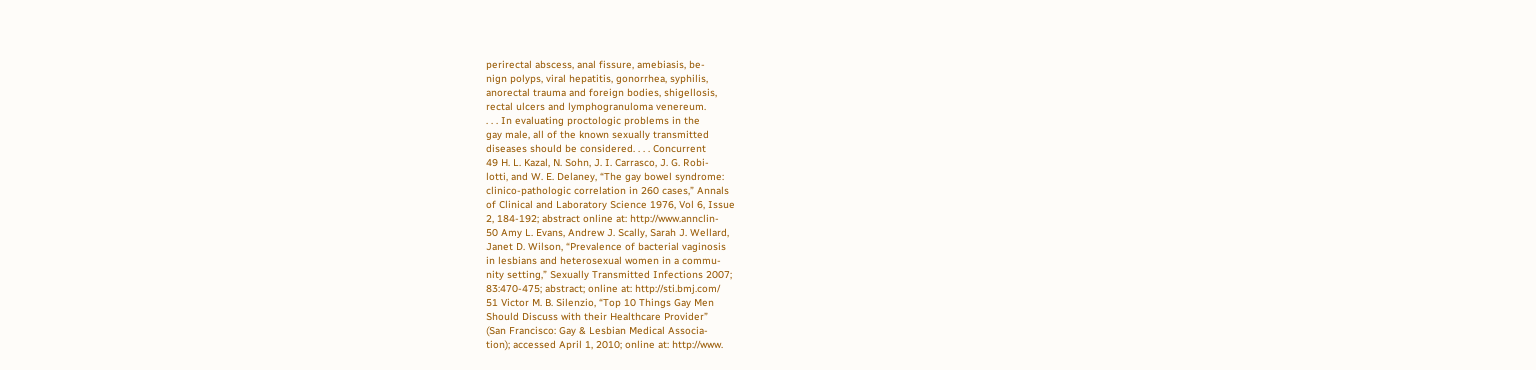perirectal abscess, anal fissure, amebiasis, be-
nign polyps, viral hepatitis, gonorrhea, syphilis,
anorectal trauma and foreign bodies, shigellosis,
rectal ulcers and lymphogranuloma venereum.
. . . In evaluating proctologic problems in the
gay male, all of the known sexually transmitted
diseases should be considered. . . . Concurrent
49 H. L. Kazal, N. Sohn, J. I. Carrasco, J. G. Robi-
lotti, and W. E. Delaney, “The gay bowel syndrome:
clinico-pathologic correlation in 260 cases,” Annals
of Clinical and Laboratory Science 1976, Vol 6, Issue
2, 184-192; abstract online at: http://www.annclin-
50 Amy L. Evans, Andrew J. Scally, Sarah J. Wellard,
Janet D. Wilson, “Prevalence of bacterial vaginosis
in lesbians and heterosexual women in a commu-
nity setting,” Sexually Transmitted Infections 2007;
83:470-475; abstract; online at: http://sti.bmj.com/
51 Victor M. B. Silenzio, “Top 10 Things Gay Men
Should Discuss with their Healthcare Provider”
(San Francisco: Gay & Lesbian Medical Associa-
tion); accessed April 1, 2010; online at: http://www.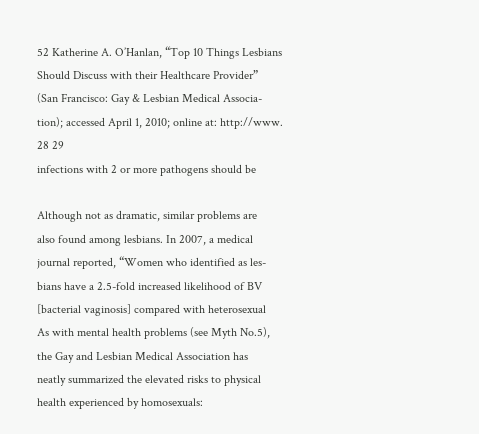52 Katherine A. O’Hanlan, “Top 10 Things Lesbians
Should Discuss with their Healthcare Provider”
(San Francisco: Gay & Lesbian Medical Associa-
tion); accessed April 1, 2010; online at: http://www.
28 29
infections with 2 or more pathogens should be

Although not as dramatic, similar problems are
also found among lesbians. In 2007, a medical
journal reported, “Women who identified as les-
bians have a 2.5-fold increased likelihood of BV
[bacterial vaginosis] compared with heterosexual
As with mental health problems (see Myth No.5),
the Gay and Lesbian Medical Association has
neatly summarized the elevated risks to physical
health experienced by homosexuals: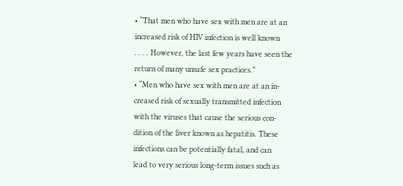• “That men who have sex with men are at an
increased risk of HIV infection is well known
. . . . However, the last few years have seen the
return of many unsafe sex practices.”
• “Men who have sex with men are at an in-
creased risk of sexually transmitted infection
with the viruses that cause the serious con-
dition of the liver known as hepatitis. These
infections can be potentially fatal, and can
lead to very serious long-term issues such as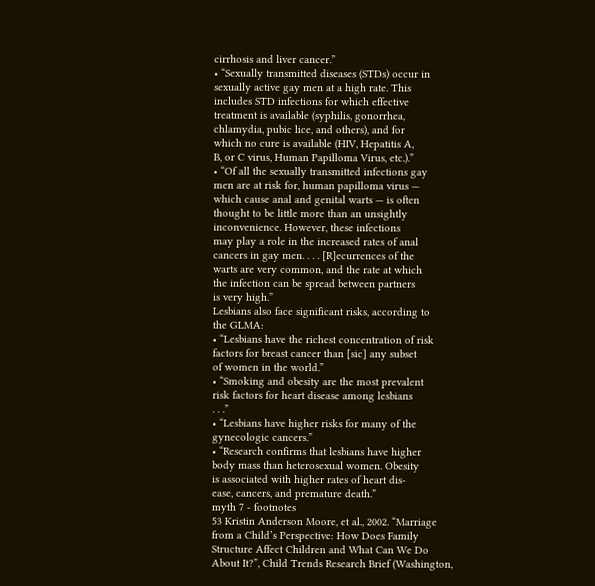cirrhosis and liver cancer.”
• “Sexually transmitted diseases (STDs) occur in
sexually active gay men at a high rate. This
includes STD infections for which effective
treatment is available (syphilis, gonorrhea,
chlamydia, pubic lice, and others), and for
which no cure is available (HIV, Hepatitis A,
B, or C virus, Human Papilloma Virus, etc.).”
• “Of all the sexually transmitted infections gay
men are at risk for, human papilloma virus —
which cause anal and genital warts — is often
thought to be little more than an unsightly
inconvenience. However, these infections
may play a role in the increased rates of anal
cancers in gay men. . . . [R]ecurrences of the
warts are very common, and the rate at which
the infection can be spread between partners
is very high.”
Lesbians also face significant risks, according to
the GLMA:
• “Lesbians have the richest concentration of risk
factors for breast cancer than [sic] any subset
of women in the world.”
• “Smoking and obesity are the most prevalent
risk factors for heart disease among lesbians
. . .”
• “Lesbians have higher risks for many of the
gynecologic cancers.”
• “Research confirms that lesbians have higher
body mass than heterosexual women. Obesity
is associated with higher rates of heart dis-
ease, cancers, and premature death.”
myth 7 - footnotes
53 Kristin Anderson Moore, et al., 2002. “Marriage
from a Child’s Perspective: How Does Family
Structure Affect Children and What Can We Do
About It?”, Child Trends Research Brief (Washington,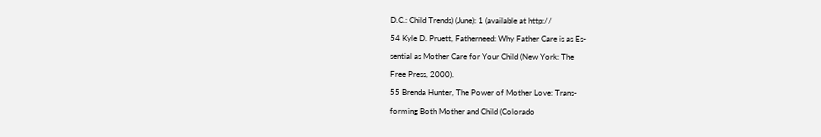D.C.: Child Trends) (June): 1 (available at http://
54 Kyle D. Pruett, Fatherneed: Why Father Care is as Es-
sential as Mother Care for Your Child (New York: The
Free Press, 2000).
55 Brenda Hunter, The Power of Mother Love: Trans-
forming Both Mother and Child (Colorado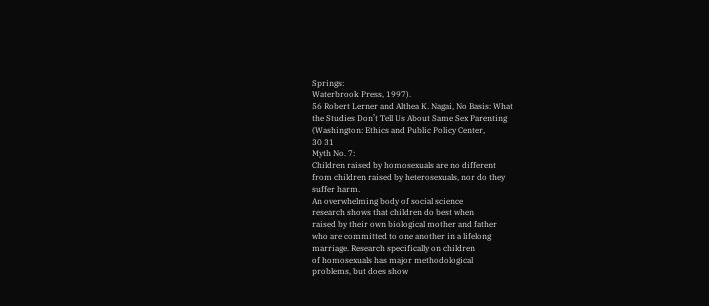Springs:
Waterbrook Press, 1997).
56 Robert Lerner and Althea K. Nagai, No Basis: What
the Studies Don’t Tell Us About Same Sex Parenting
(Washington: Ethics and Public Policy Center,
30 31
Myth No. 7:
Children raised by homosexuals are no different
from children raised by heterosexuals, nor do they
suffer harm.
An overwhelming body of social science
research shows that children do best when
raised by their own biological mother and father
who are committed to one another in a lifelong
marriage. Research specifically on children
of homosexuals has major methodological
problems, but does show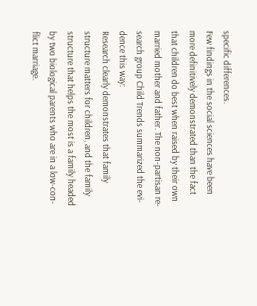specific differences.
Few findings in the social sciences have been
more definitively demonstrated than the fact
that children do best when raised by their own
married mother and father. The non-partisan re-
search group Child Trends summarized the evi-
dence this way:
Research clearly demonstrates that family
structure matters for children, and the family
structure that helps the most is a family headed
by two biological parents who are in a low-con-
flict marriage.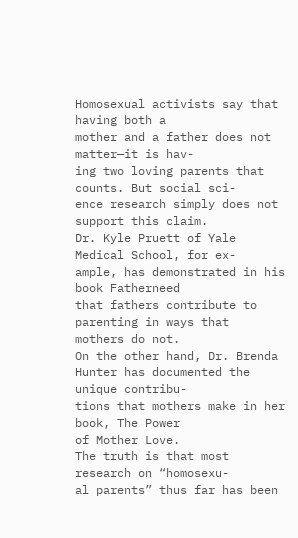Homosexual activists say that having both a
mother and a father does not matter—it is hav-
ing two loving parents that counts. But social sci-
ence research simply does not support this claim.
Dr. Kyle Pruett of Yale Medical School, for ex-
ample, has demonstrated in his book Fatherneed
that fathers contribute to parenting in ways that
mothers do not.
On the other hand, Dr. Brenda
Hunter has documented the unique contribu-
tions that mothers make in her book, The Power
of Mother Love.
The truth is that most research on “homosexu-
al parents” thus far has been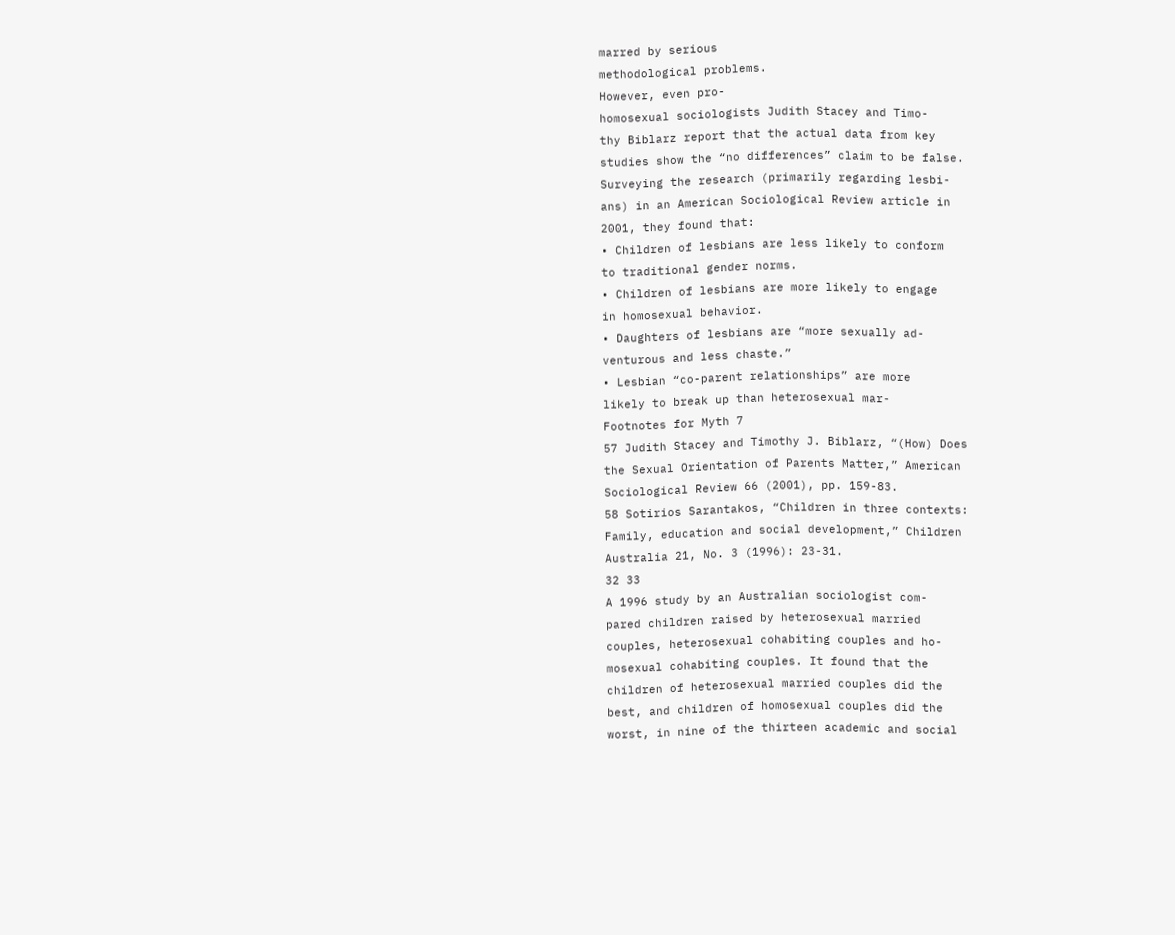marred by serious
methodological problems.
However, even pro-
homosexual sociologists Judith Stacey and Timo-
thy Biblarz report that the actual data from key
studies show the “no differences” claim to be false.
Surveying the research (primarily regarding lesbi-
ans) in an American Sociological Review article in
2001, they found that:
• Children of lesbians are less likely to conform
to traditional gender norms.
• Children of lesbians are more likely to engage
in homosexual behavior.
• Daughters of lesbians are “more sexually ad-
venturous and less chaste.”
• Lesbian “co-parent relationships” are more
likely to break up than heterosexual mar-
Footnotes for Myth 7
57 Judith Stacey and Timothy J. Biblarz, “(How) Does
the Sexual Orientation of Parents Matter,” American
Sociological Review 66 (2001), pp. 159-83.
58 Sotirios Sarantakos, “Children in three contexts:
Family, education and social development,” Children
Australia 21, No. 3 (1996): 23-31.
32 33
A 1996 study by an Australian sociologist com-
pared children raised by heterosexual married
couples, heterosexual cohabiting couples and ho-
mosexual cohabiting couples. It found that the
children of heterosexual married couples did the
best, and children of homosexual couples did the
worst, in nine of the thirteen academic and social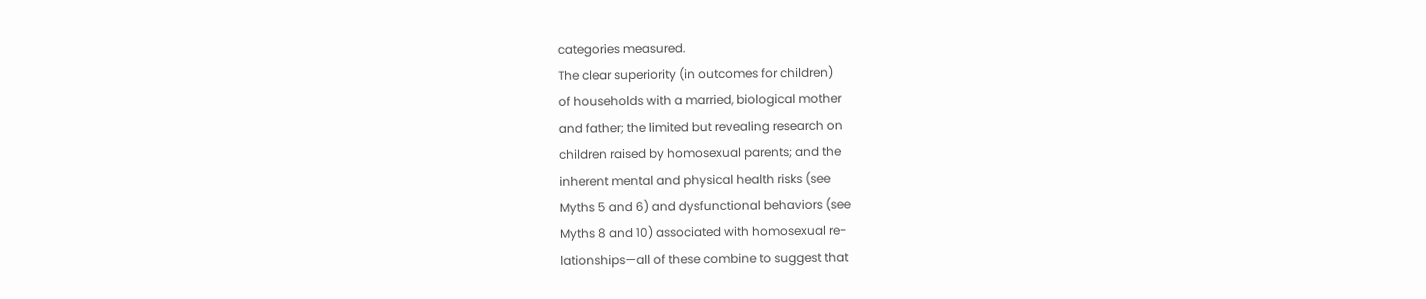categories measured.
The clear superiority (in outcomes for children)
of households with a married, biological mother
and father; the limited but revealing research on
children raised by homosexual parents; and the
inherent mental and physical health risks (see
Myths 5 and 6) and dysfunctional behaviors (see
Myths 8 and 10) associated with homosexual re-
lationships—all of these combine to suggest that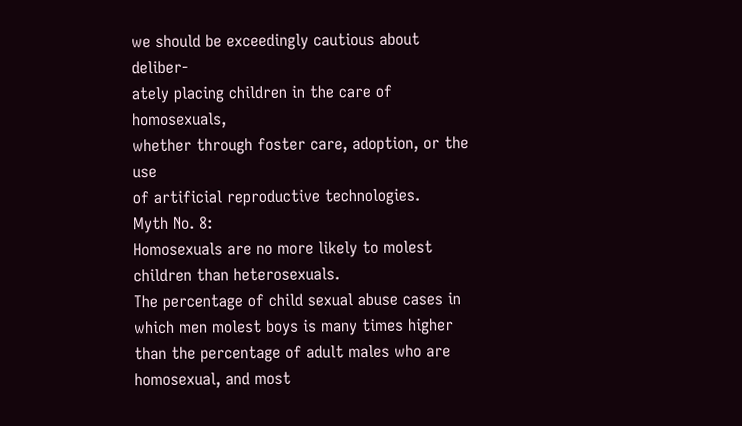we should be exceedingly cautious about deliber-
ately placing children in the care of homosexuals,
whether through foster care, adoption, or the use
of artificial reproductive technologies.
Myth No. 8:
Homosexuals are no more likely to molest
children than heterosexuals.
The percentage of child sexual abuse cases in
which men molest boys is many times higher
than the percentage of adult males who are
homosexual, and most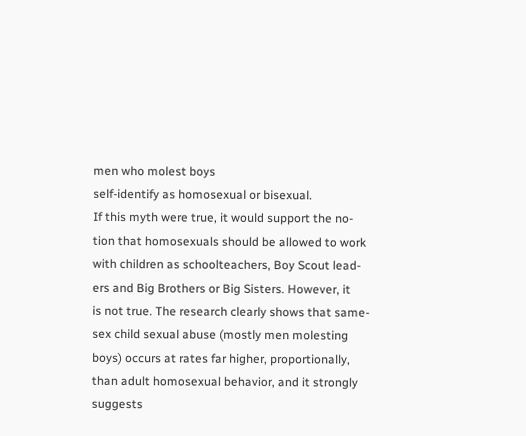men who molest boys
self-identify as homosexual or bisexual.
If this myth were true, it would support the no-
tion that homosexuals should be allowed to work
with children as schoolteachers, Boy Scout lead-
ers and Big Brothers or Big Sisters. However, it
is not true. The research clearly shows that same-
sex child sexual abuse (mostly men molesting
boys) occurs at rates far higher, proportionally,
than adult homosexual behavior, and it strongly
suggests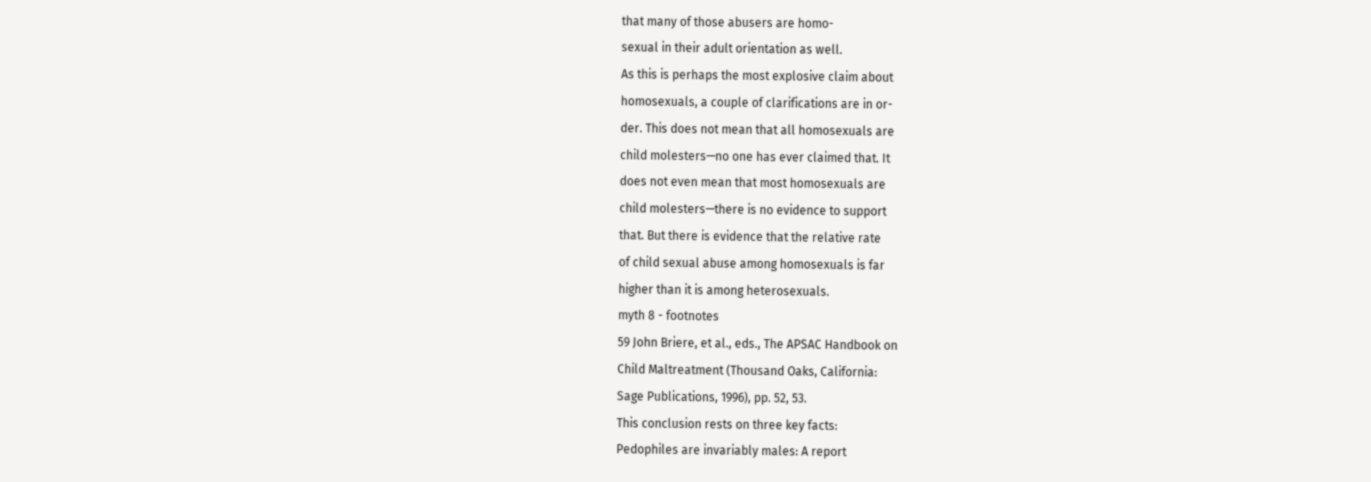that many of those abusers are homo-
sexual in their adult orientation as well.
As this is perhaps the most explosive claim about
homosexuals, a couple of clarifications are in or-
der. This does not mean that all homosexuals are
child molesters—no one has ever claimed that. It
does not even mean that most homosexuals are
child molesters—there is no evidence to support
that. But there is evidence that the relative rate
of child sexual abuse among homosexuals is far
higher than it is among heterosexuals.
myth 8 - footnotes
59 John Briere, et al., eds., The APSAC Handbook on
Child Maltreatment (Thousand Oaks, California:
Sage Publications, 1996), pp. 52, 53.
This conclusion rests on three key facts:
Pedophiles are invariably males: A report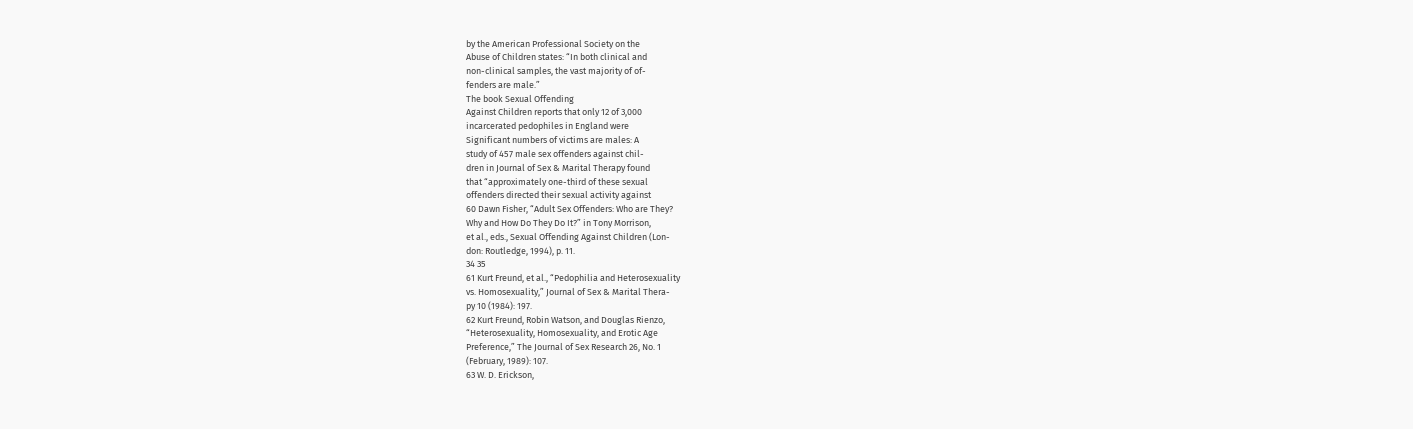by the American Professional Society on the
Abuse of Children states: “In both clinical and
non-clinical samples, the vast majority of of-
fenders are male.”
The book Sexual Offending
Against Children reports that only 12 of 3,000
incarcerated pedophiles in England were
Significant numbers of victims are males: A
study of 457 male sex offenders against chil-
dren in Journal of Sex & Marital Therapy found
that “approximately one-third of these sexual
offenders directed their sexual activity against
60 Dawn Fisher, “Adult Sex Offenders: Who are They?
Why and How Do They Do It?” in Tony Morrison,
et al., eds., Sexual Offending Against Children (Lon-
don: Routledge, 1994), p. 11.
34 35
61 Kurt Freund, et al., “Pedophilia and Heterosexuality
vs. Homosexuality,” Journal of Sex & Marital Thera-
py 10 (1984): 197.
62 Kurt Freund, Robin Watson, and Douglas Rienzo,
“Heterosexuality, Homosexuality, and Erotic Age
Preference,” The Journal of Sex Research 26, No. 1
(February, 1989): 107.
63 W. D. Erickson,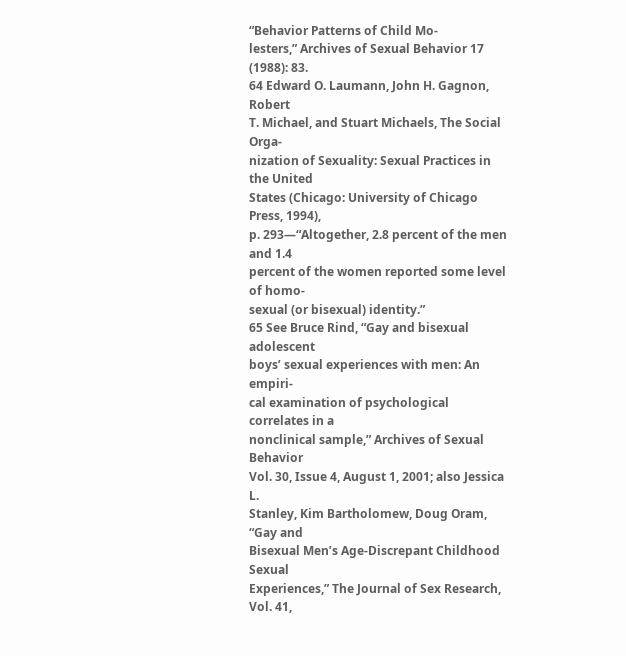“Behavior Patterns of Child Mo-
lesters,” Archives of Sexual Behavior 17 (1988): 83.
64 Edward O. Laumann, John H. Gagnon, Robert
T. Michael, and Stuart Michaels, The Social Orga-
nization of Sexuality: Sexual Practices in the United
States (Chicago: University of Chicago Press, 1994),
p. 293—“Altogether, 2.8 percent of the men and 1.4
percent of the women reported some level of homo-
sexual (or bisexual) identity.”
65 See Bruce Rind, “Gay and bisexual adolescent
boys’ sexual experiences with men: An empiri-
cal examination of psychological correlates in a
nonclinical sample,” Archives of Sexual Behavior
Vol. 30, Issue 4, August 1, 2001; also Jessica L.
Stanley, Kim Bartholomew, Doug Oram, “Gay and
Bisexual Men’s Age-Discrepant Childhood Sexual
Experiences,” The Journal of Sex Research, Vol. 41,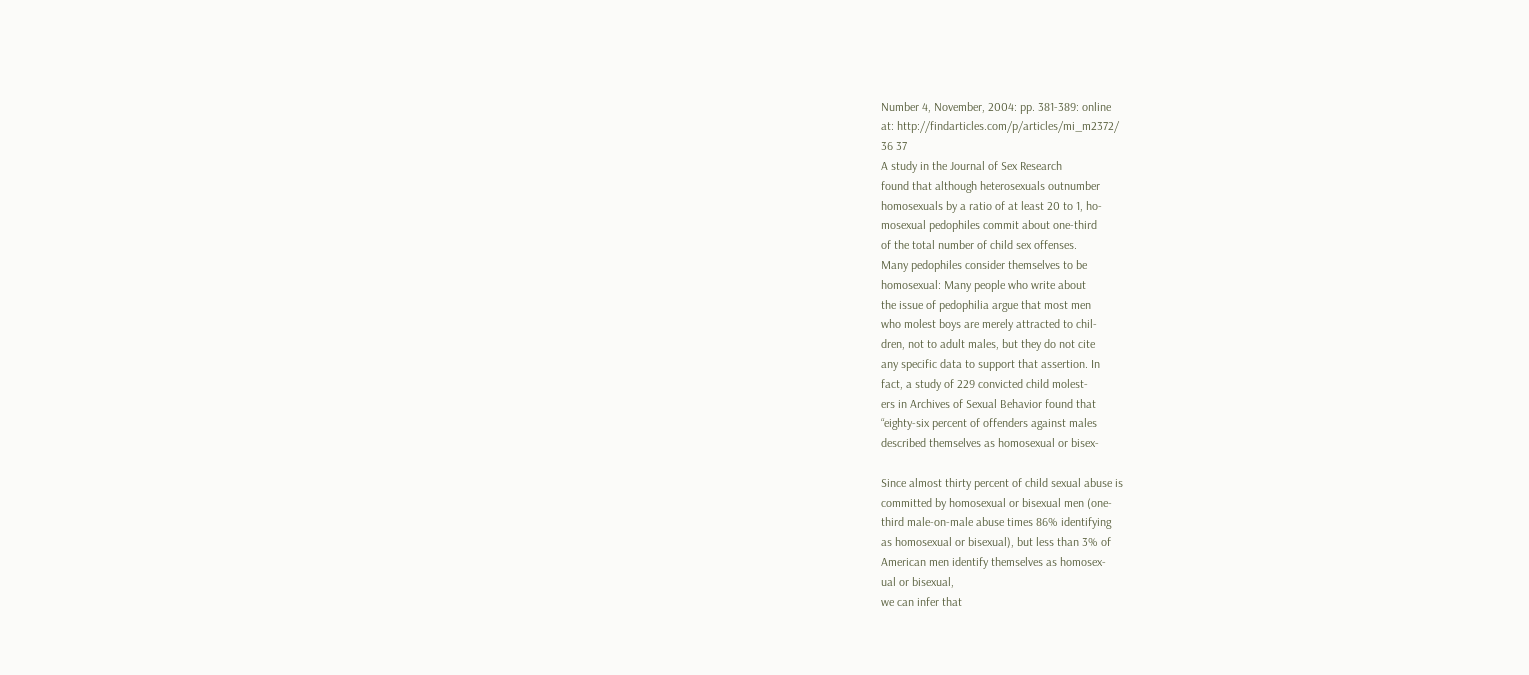Number 4, November, 2004: pp. 381-389: online
at: http://findarticles.com/p/articles/mi_m2372/
36 37
A study in the Journal of Sex Research
found that although heterosexuals outnumber
homosexuals by a ratio of at least 20 to 1, ho-
mosexual pedophiles commit about one-third
of the total number of child sex offenses.
Many pedophiles consider themselves to be
homosexual: Many people who write about
the issue of pedophilia argue that most men
who molest boys are merely attracted to chil-
dren, not to adult males, but they do not cite
any specific data to support that assertion. In
fact, a study of 229 convicted child molest-
ers in Archives of Sexual Behavior found that
“eighty-six percent of offenders against males
described themselves as homosexual or bisex-

Since almost thirty percent of child sexual abuse is
committed by homosexual or bisexual men (one-
third male-on-male abuse times 86% identifying
as homosexual or bisexual), but less than 3% of
American men identify themselves as homosex-
ual or bisexual,
we can infer that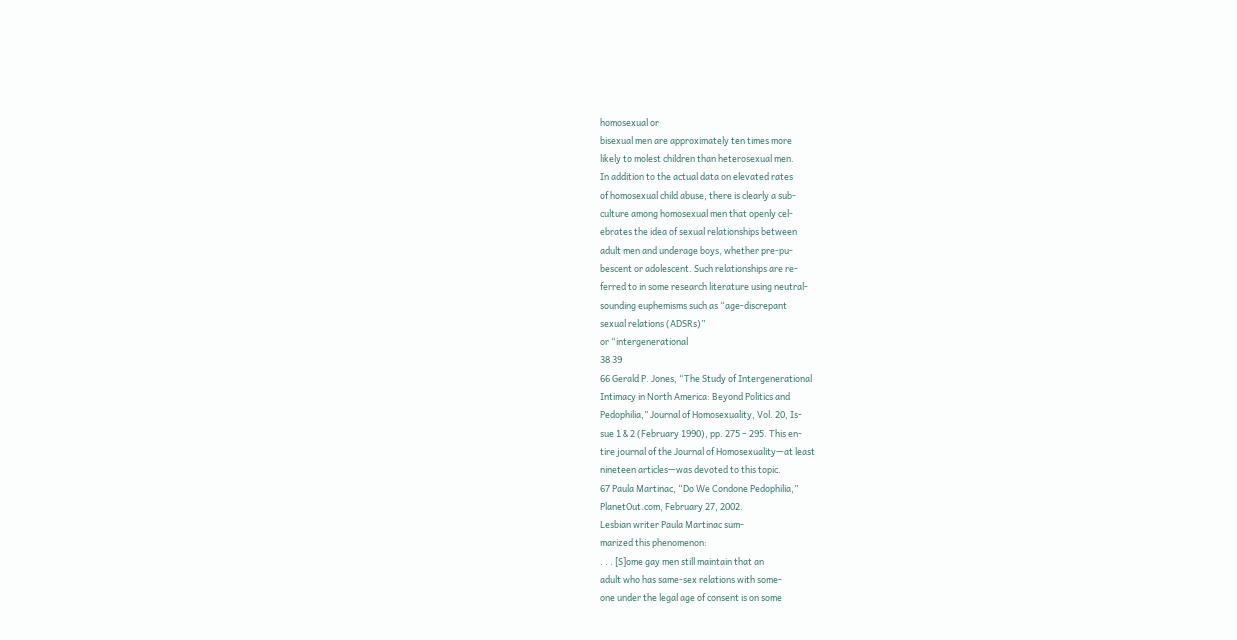homosexual or
bisexual men are approximately ten times more
likely to molest children than heterosexual men.
In addition to the actual data on elevated rates
of homosexual child abuse, there is clearly a sub-
culture among homosexual men that openly cel-
ebrates the idea of sexual relationships between
adult men and underage boys, whether pre-pu-
bescent or adolescent. Such relationships are re-
ferred to in some research literature using neutral-
sounding euphemisms such as “age-discrepant
sexual relations (ADSRs)”
or “intergenerational
38 39
66 Gerald P. Jones, “The Study of Intergenerational
Intimacy in North America: Beyond Politics and
Pedophilia,” Journal of Homosexuality, Vol. 20, Is-
sue 1 & 2 (February 1990), pp. 275 – 295. This en-
tire journal of the Journal of Homosexuality—at least
nineteen articles—was devoted to this topic.
67 Paula Martinac, “Do We Condone Pedophilia,”
PlanetOut.com, February 27, 2002.
Lesbian writer Paula Martinac sum-
marized this phenomenon:
. . . [S]ome gay men still maintain that an
adult who has same-sex relations with some-
one under the legal age of consent is on some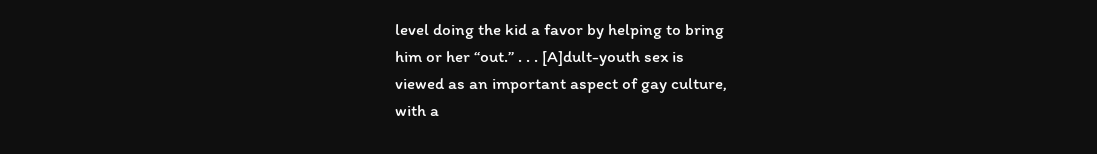level doing the kid a favor by helping to bring
him or her “out.” . . . [A]dult-youth sex is
viewed as an important aspect of gay culture,
with a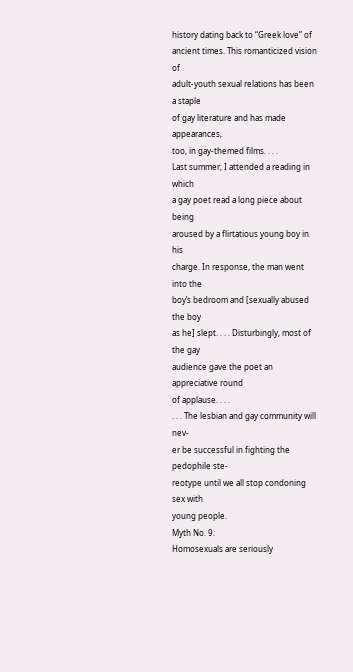history dating back to “Greek love” of
ancient times. This romanticized vision of
adult-youth sexual relations has been a staple
of gay literature and has made appearances,
too, in gay-themed films. . . .
Last summer, I attended a reading in which
a gay poet read a long piece about being
aroused by a flirtatious young boy in his
charge. In response, the man went into the
boy’s bedroom and [sexually abused the boy
as he] slept. . . . Disturbingly, most of the gay
audience gave the poet an appreciative round
of applause. . . .
. . . The lesbian and gay community will nev-
er be successful in fighting the pedophile ste-
reotype until we all stop condoning sex with
young people.
Myth No. 9:
Homosexuals are seriously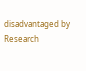disadvantaged by
Research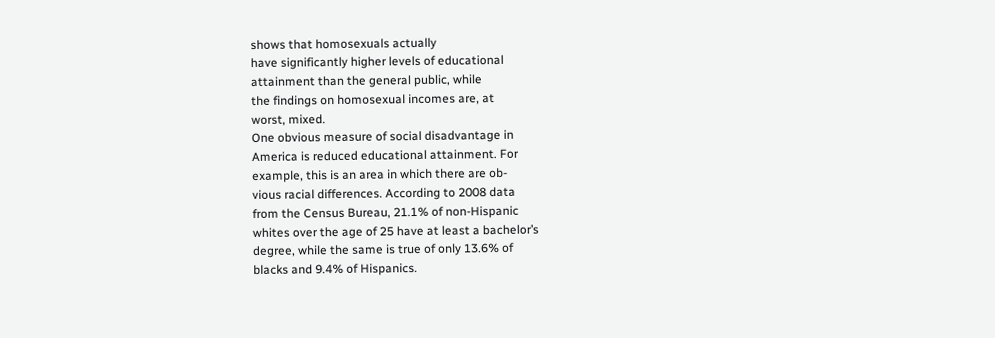shows that homosexuals actually
have significantly higher levels of educational
attainment than the general public, while
the findings on homosexual incomes are, at
worst, mixed.
One obvious measure of social disadvantage in
America is reduced educational attainment. For
example, this is an area in which there are ob-
vious racial differences. According to 2008 data
from the Census Bureau, 21.1% of non-Hispanic
whites over the age of 25 have at least a bachelor’s
degree, while the same is true of only 13.6% of
blacks and 9.4% of Hispanics.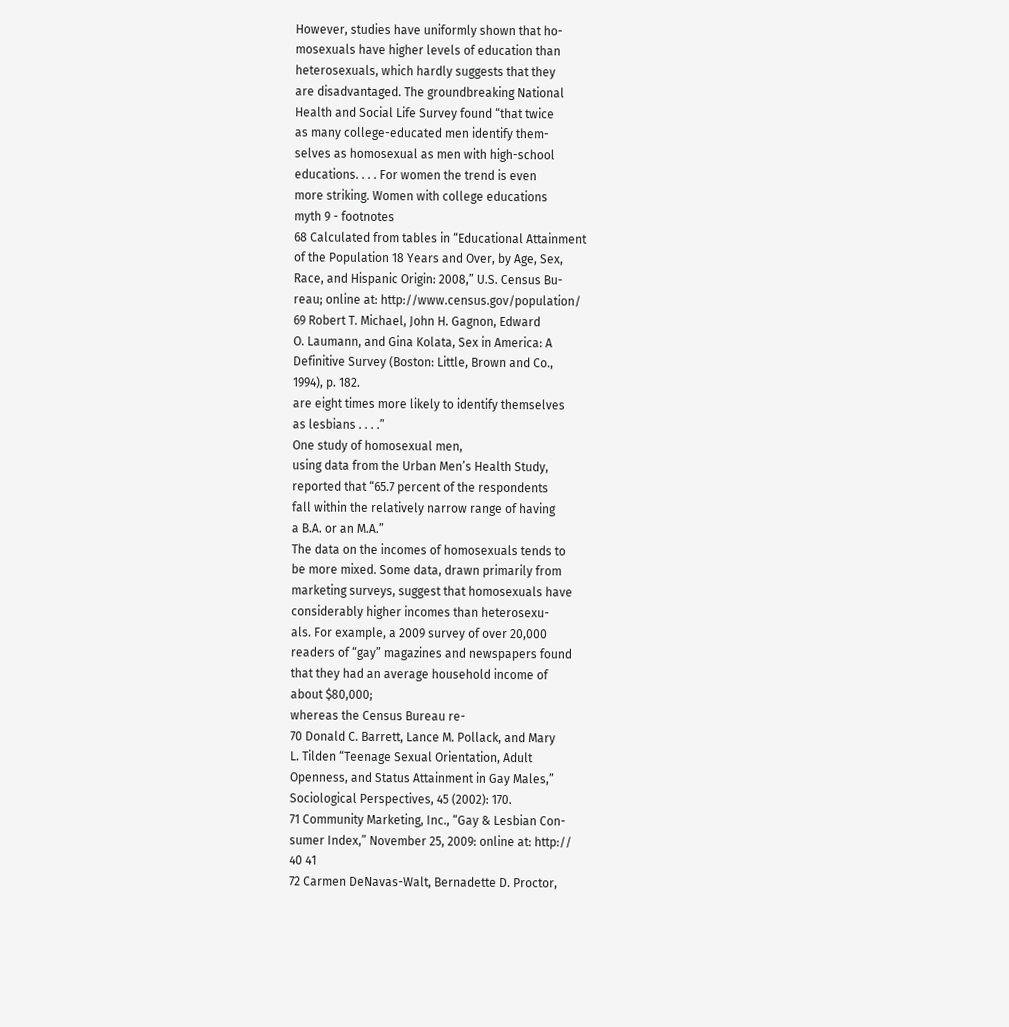However, studies have uniformly shown that ho-
mosexuals have higher levels of education than
heterosexuals, which hardly suggests that they
are disadvantaged. The groundbreaking National
Health and Social Life Survey found “that twice
as many college-educated men identify them-
selves as homosexual as men with high-school
educations. . . . For women the trend is even
more striking. Women with college educations
myth 9 - footnotes
68 Calculated from tables in “Educational Attainment
of the Population 18 Years and Over, by Age, Sex,
Race, and Hispanic Origin: 2008,” U.S. Census Bu-
reau; online at: http://www.census.gov/population/
69 Robert T. Michael, John H. Gagnon, Edward
O. Laumann, and Gina Kolata, Sex in America: A
Definitive Survey (Boston: Little, Brown and Co.,
1994), p. 182.
are eight times more likely to identify themselves
as lesbians . . . .”
One study of homosexual men,
using data from the Urban Men’s Health Study,
reported that “65.7 percent of the respondents
fall within the relatively narrow range of having
a B.A. or an M.A.”
The data on the incomes of homosexuals tends to
be more mixed. Some data, drawn primarily from
marketing surveys, suggest that homosexuals have
considerably higher incomes than heterosexu-
als. For example, a 2009 survey of over 20,000
readers of “gay” magazines and newspapers found
that they had an average household income of
about $80,000;
whereas the Census Bureau re-
70 Donald C. Barrett, Lance M. Pollack, and Mary
L. Tilden “Teenage Sexual Orientation, Adult
Openness, and Status Attainment in Gay Males,”
Sociological Perspectives, 45 (2002): 170.
71 Community Marketing, Inc., “Gay & Lesbian Con-
sumer Index,” November 25, 2009: online at: http://
40 41
72 Carmen DeNavas-Walt, Bernadette D. Proctor,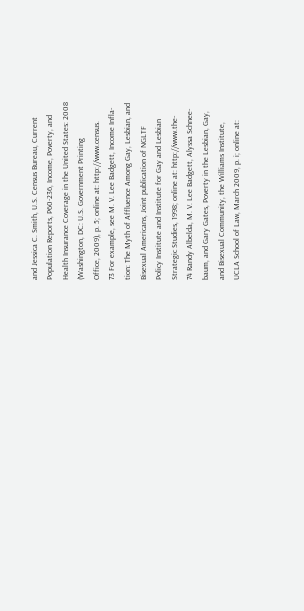and Jessica C. Smith, U.S. Census Bureau, Current
Population Reports, P60-236, Income, Poverty, and
Health Insurance Coverage in the United States: 2008
(Washington, DC: U.S. Government Printing
Office, 2009), p. 5; online at: http://www.census.
73 For example, see M. V. Lee Badgett, Income Infla-
tion: The Myth of Affluence Among Gay, Lesbian, and
Bisexual Americans, Joint publication of NGLTF
Policy Institute and Institute for Gay and Lesbian
Strategic Studies, 1998; online at: http://www.the-
74 Randy Albelda, M. V. Lee Badgett, Alyssa Schnee-
baum, and Gary Gates, Poverty in the Lesbian, Gay,
and Bisexual Community, the Williams Institute,
UCLA School of Law, March 2009, p. i; online at: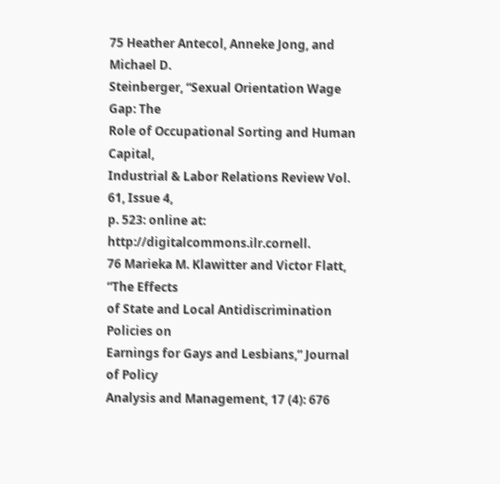75 Heather Antecol, Anneke Jong, and Michael D.
Steinberger, “Sexual Orientation Wage Gap: The
Role of Occupational Sorting and Human Capital,
Industrial & Labor Relations Review Vol. 61, Issue 4,
p. 523: online at: http://digitalcommons.ilr.cornell.
76 Marieka M. Klawitter and Victor Flatt, “The Effects
of State and Local Antidiscrimination Policies on
Earnings for Gays and Lesbians,” Journal of Policy
Analysis and Management, 17 (4): 676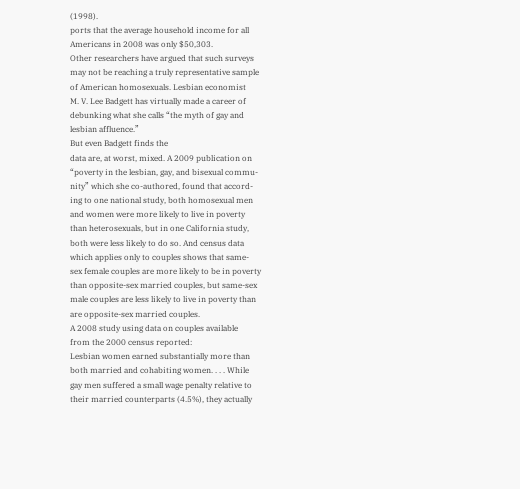(1998).
ports that the average household income for all
Americans in 2008 was only $50,303.
Other researchers have argued that such surveys
may not be reaching a truly representative sample
of American homosexuals. Lesbian economist
M. V. Lee Badgett has virtually made a career of
debunking what she calls “the myth of gay and
lesbian affluence.”
But even Badgett finds the
data are, at worst, mixed. A 2009 publication on
“poverty in the lesbian, gay, and bisexual commu-
nity” which she co-authored, found that accord-
ing to one national study, both homosexual men
and women were more likely to live in poverty
than heterosexuals, but in one California study,
both were less likely to do so. And census data
which applies only to couples shows that same-
sex female couples are more likely to be in poverty
than opposite-sex married couples, but same-sex
male couples are less likely to live in poverty than
are opposite-sex married couples.
A 2008 study using data on couples available
from the 2000 census reported:
Lesbian women earned substantially more than
both married and cohabiting women. . . . While
gay men suffered a small wage penalty relative to
their married counterparts (4.5%), they actually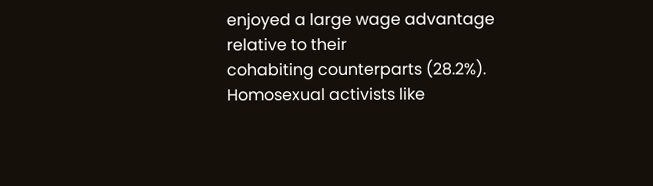enjoyed a large wage advantage relative to their
cohabiting counterparts (28.2%).
Homosexual activists like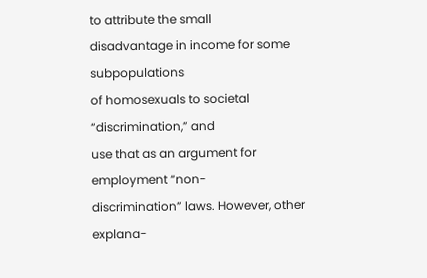to attribute the small
disadvantage in income for some subpopulations
of homosexuals to societal “discrimination,” and
use that as an argument for employment “non-
discrimination” laws. However, other explana-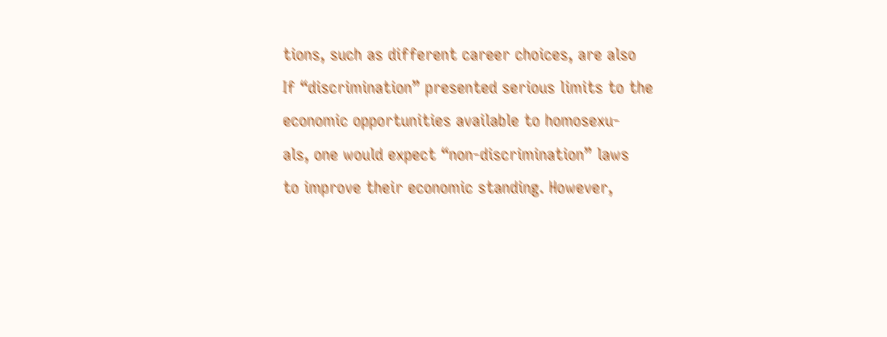tions, such as different career choices, are also
If “discrimination” presented serious limits to the
economic opportunities available to homosexu-
als, one would expect “non-discrimination” laws
to improve their economic standing. However,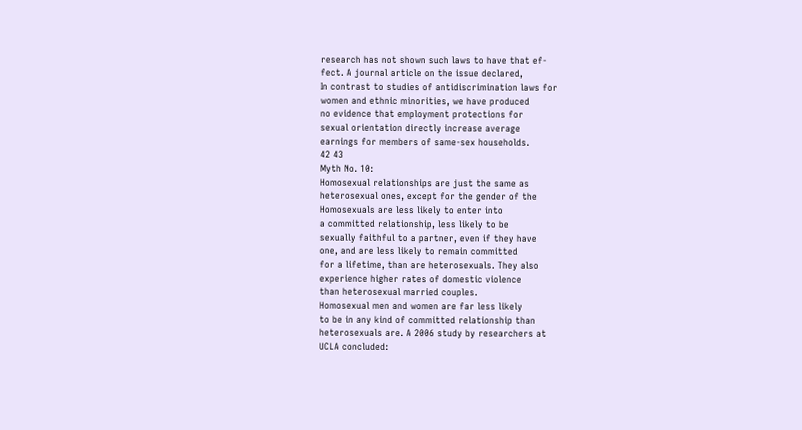research has not shown such laws to have that ef-
fect. A journal article on the issue declared,
In contrast to studies of antidiscrimination laws for
women and ethnic minorities, we have produced
no evidence that employment protections for
sexual orientation directly increase average
earnings for members of same-sex households.
42 43
Myth No. 10:
Homosexual relationships are just the same as
heterosexual ones, except for the gender of the
Homosexuals are less likely to enter into
a committed relationship, less likely to be
sexually faithful to a partner, even if they have
one, and are less likely to remain committed
for a lifetime, than are heterosexuals. They also
experience higher rates of domestic violence
than heterosexual married couples.
Homosexual men and women are far less likely
to be in any kind of committed relationship than
heterosexuals are. A 2006 study by researchers at
UCLA concluded: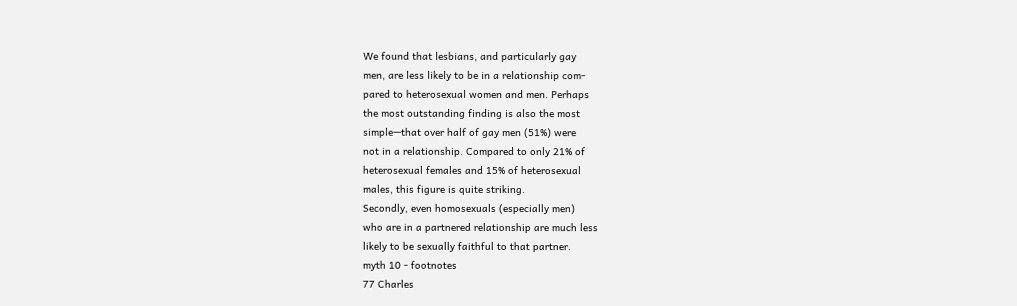We found that lesbians, and particularly gay
men, are less likely to be in a relationship com-
pared to heterosexual women and men. Perhaps
the most outstanding finding is also the most
simple—that over half of gay men (51%) were
not in a relationship. Compared to only 21% of
heterosexual females and 15% of heterosexual
males, this figure is quite striking.
Secondly, even homosexuals (especially men)
who are in a partnered relationship are much less
likely to be sexually faithful to that partner.
myth 10 - footnotes
77 Charles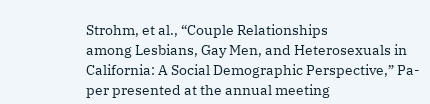Strohm, et al., “Couple Relationships
among Lesbians, Gay Men, and Heterosexuals in
California: A Social Demographic Perspective,” Pa-
per presented at the annual meeting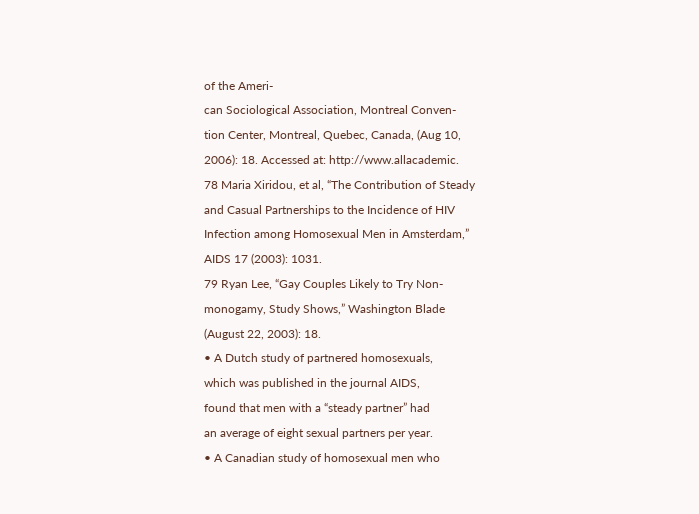of the Ameri-
can Sociological Association, Montreal Conven-
tion Center, Montreal, Quebec, Canada, (Aug 10,
2006): 18. Accessed at: http://www.allacademic.
78 Maria Xiridou, et al, “The Contribution of Steady
and Casual Partnerships to the Incidence of HIV
Infection among Homosexual Men in Amsterdam,”
AIDS 17 (2003): 1031.
79 Ryan Lee, “Gay Couples Likely to Try Non-
monogamy, Study Shows,” Washington Blade
(August 22, 2003): 18.
• A Dutch study of partnered homosexuals,
which was published in the journal AIDS,
found that men with a “steady partner” had
an average of eight sexual partners per year.
• A Canadian study of homosexual men who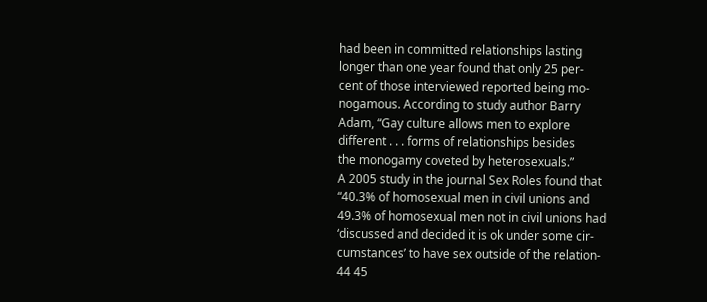had been in committed relationships lasting
longer than one year found that only 25 per-
cent of those interviewed reported being mo-
nogamous. According to study author Barry
Adam, “Gay culture allows men to explore
different . . . forms of relationships besides
the monogamy coveted by heterosexuals.”
A 2005 study in the journal Sex Roles found that
“40.3% of homosexual men in civil unions and
49.3% of homosexual men not in civil unions had
‘discussed and decided it is ok under some cir-
cumstances’ to have sex outside of the relation-
44 45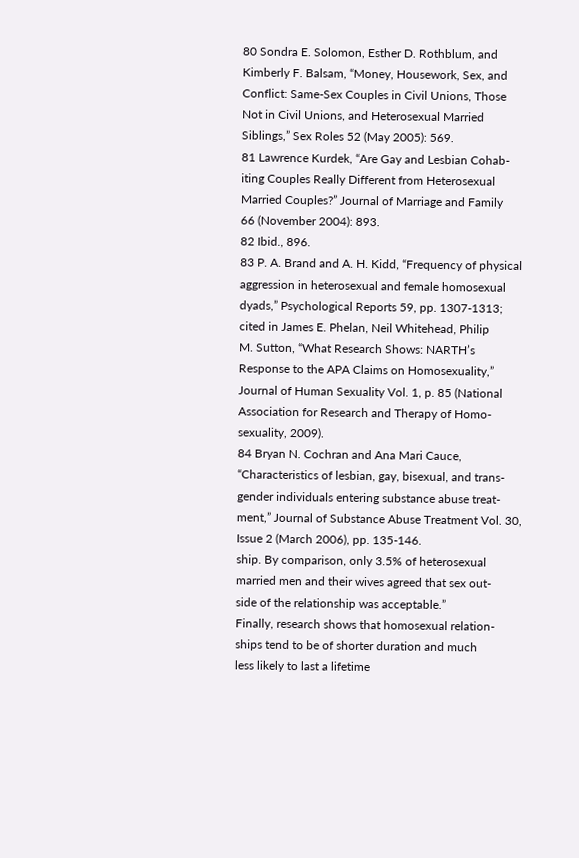80 Sondra E. Solomon, Esther D. Rothblum, and
Kimberly F. Balsam, “Money, Housework, Sex, and
Conflict: Same-Sex Couples in Civil Unions, Those
Not in Civil Unions, and Heterosexual Married
Siblings,” Sex Roles 52 (May 2005): 569.
81 Lawrence Kurdek, “Are Gay and Lesbian Cohab-
iting Couples Really Different from Heterosexual
Married Couples?” Journal of Marriage and Family
66 (November 2004): 893.
82 Ibid., 896.
83 P. A. Brand and A. H. Kidd, “Frequency of physical
aggression in heterosexual and female homosexual
dyads,” Psychological Reports 59, pp. 1307-1313;
cited in James E. Phelan, Neil Whitehead, Philip
M. Sutton, “What Research Shows: NARTH’s
Response to the APA Claims on Homosexuality,”
Journal of Human Sexuality Vol. 1, p. 85 (National
Association for Research and Therapy of Homo-
sexuality, 2009).
84 Bryan N. Cochran and Ana Mari Cauce,
“Characteristics of lesbian, gay, bisexual, and trans-
gender individuals entering substance abuse treat-
ment,” Journal of Substance Abuse Treatment Vol. 30,
Issue 2 (March 2006), pp. 135-146.
ship. By comparison, only 3.5% of heterosexual
married men and their wives agreed that sex out-
side of the relationship was acceptable.”
Finally, research shows that homosexual relation-
ships tend to be of shorter duration and much
less likely to last a lifetime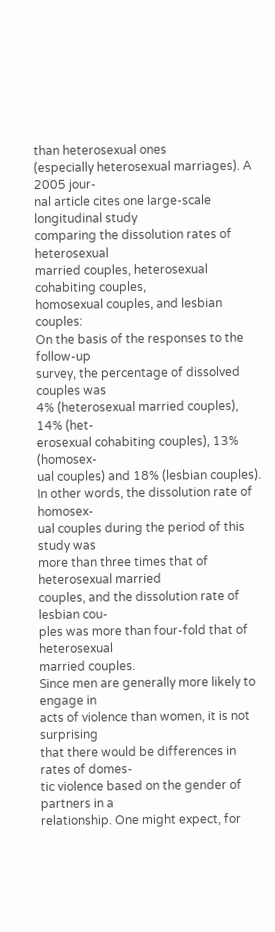than heterosexual ones
(especially heterosexual marriages). A 2005 jour-
nal article cites one large-scale longitudinal study
comparing the dissolution rates of heterosexual
married couples, heterosexual cohabiting couples,
homosexual couples, and lesbian couples:
On the basis of the responses to the follow-up
survey, the percentage of dissolved couples was
4% (heterosexual married couples), 14% (het-
erosexual cohabiting couples), 13% (homosex-
ual couples) and 18% (lesbian couples).
In other words, the dissolution rate of homosex-
ual couples during the period of this study was
more than three times that of heterosexual married
couples, and the dissolution rate of lesbian cou-
ples was more than four-fold that of heterosexual
married couples.
Since men are generally more likely to engage in
acts of violence than women, it is not surprising
that there would be differences in rates of domes-
tic violence based on the gender of partners in a
relationship. One might expect, for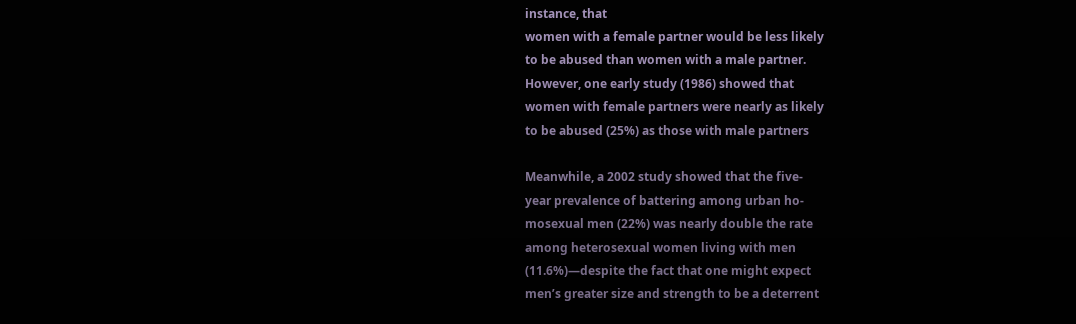instance, that
women with a female partner would be less likely
to be abused than women with a male partner.
However, one early study (1986) showed that
women with female partners were nearly as likely
to be abused (25%) as those with male partners

Meanwhile, a 2002 study showed that the five-
year prevalence of battering among urban ho-
mosexual men (22%) was nearly double the rate
among heterosexual women living with men
(11.6%)—despite the fact that one might expect
men’s greater size and strength to be a deterrent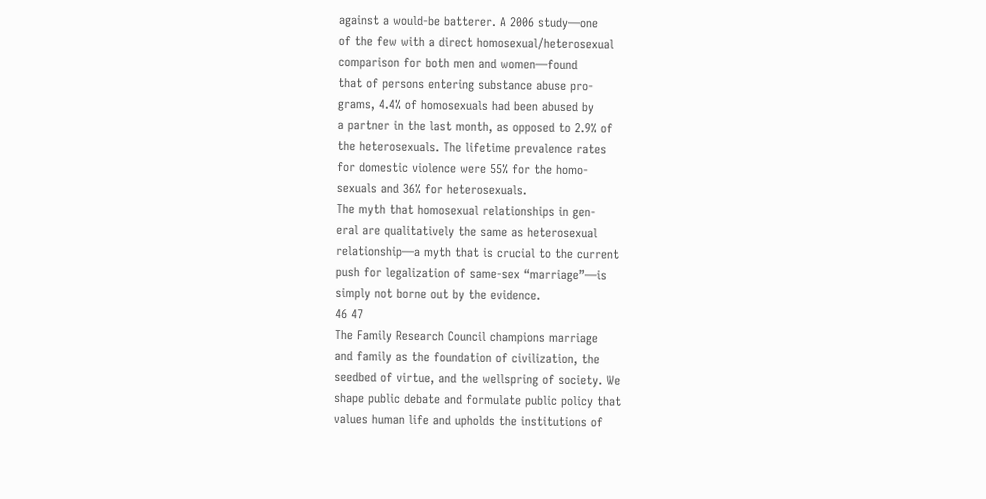against a would-be batterer. A 2006 study—one
of the few with a direct homosexual/heterosexual
comparison for both men and women—found
that of persons entering substance abuse pro-
grams, 4.4% of homosexuals had been abused by
a partner in the last month, as opposed to 2.9% of
the heterosexuals. The lifetime prevalence rates
for domestic violence were 55% for the homo-
sexuals and 36% for heterosexuals.
The myth that homosexual relationships in gen-
eral are qualitatively the same as heterosexual
relationship—a myth that is crucial to the current
push for legalization of same-sex “marriage”—is
simply not borne out by the evidence.
46 47
The Family Research Council champions marriage
and family as the foundation of civilization, the
seedbed of virtue, and the wellspring of society. We
shape public debate and formulate public policy that
values human life and upholds the institutions of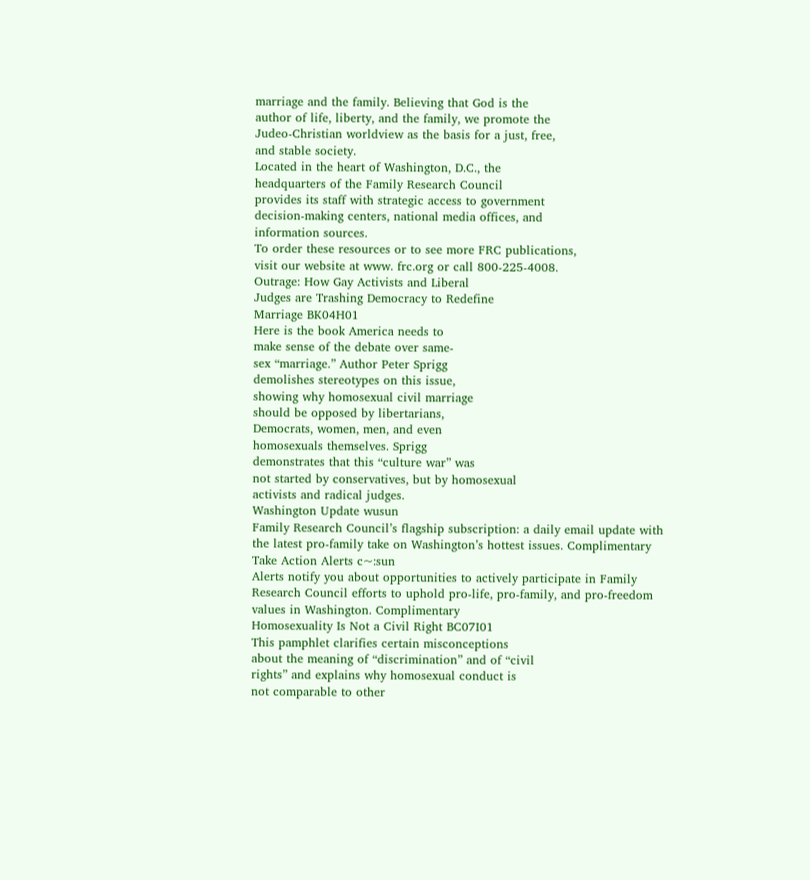marriage and the family. Believing that God is the
author of life, liberty, and the family, we promote the
Judeo-Christian worldview as the basis for a just, free,
and stable society.
Located in the heart of Washington, D.C., the
headquarters of the Family Research Council
provides its staff with strategic access to government
decision-making centers, national media offices, and
information sources.
To order these resources or to see more FRC publications,
visit our website at www. frc.org or call 800-225-4008.
Outrage: How Gay Activists and Liberal
Judges are Trashing Democracy to Redefine
Marriage BK04H01
Here is the book America needs to
make sense of the debate over same-
sex “marriage.” Author Peter Sprigg
demolishes stereotypes on this issue,
showing why homosexual civil marriage
should be opposed by libertarians,
Democrats, women, men, and even
homosexuals themselves. Sprigg
demonstrates that this “culture war” was
not started by conservatives, but by homosexual
activists and radical judges.
Washington Update wusun
Family Research Council’s flagship subscription: a daily email update with
the latest pro-family take on Washington’s hottest issues. Complimentary
Take Action Alerts c~:sun
Alerts notify you about opportunities to actively participate in Family
Research Council efforts to uphold pro-life, pro-family, and pro-freedom
values in Washington. Complimentary
Homosexuality Is Not a Civil Right BC07I01
This pamphlet clarifies certain misconceptions
about the meaning of “discrimination” and of “civil
rights” and explains why homosexual conduct is
not comparable to other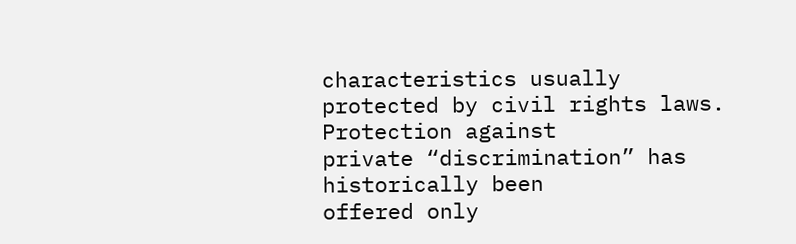characteristics usually
protected by civil rights laws. Protection against
private “discrimination” has historically been
offered only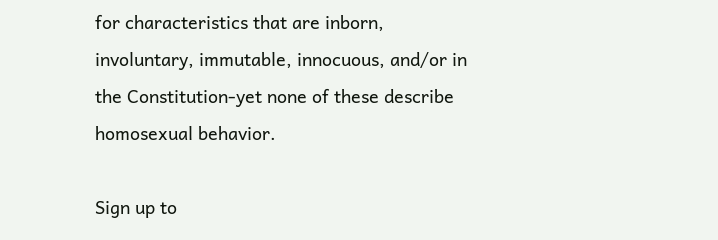for characteristics that are inborn,
involuntary, immutable, innocuous, and/or in
the Constitution-yet none of these describe
homosexual behavior.

Sign up to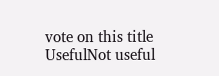vote on this title
UsefulNot useful